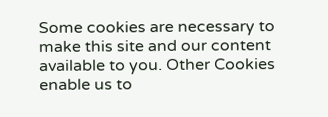Some cookies are necessary to make this site and our content available to you. Other Cookies enable us to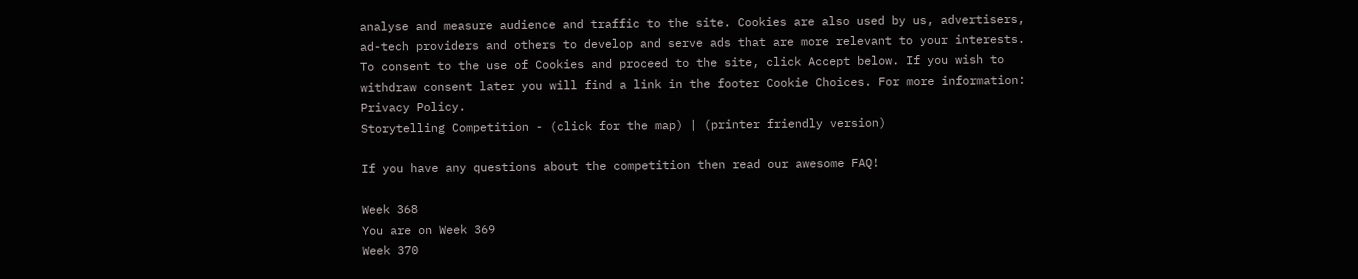analyse and measure audience and traffic to the site. Cookies are also used by us, advertisers, ad-tech providers and others to develop and serve ads that are more relevant to your interests. To consent to the use of Cookies and proceed to the site, click Accept below. If you wish to withdraw consent later you will find a link in the footer Cookie Choices. For more information: Privacy Policy.
Storytelling Competition - (click for the map) | (printer friendly version)

If you have any questions about the competition then read our awesome FAQ!

Week 368
You are on Week 369
Week 370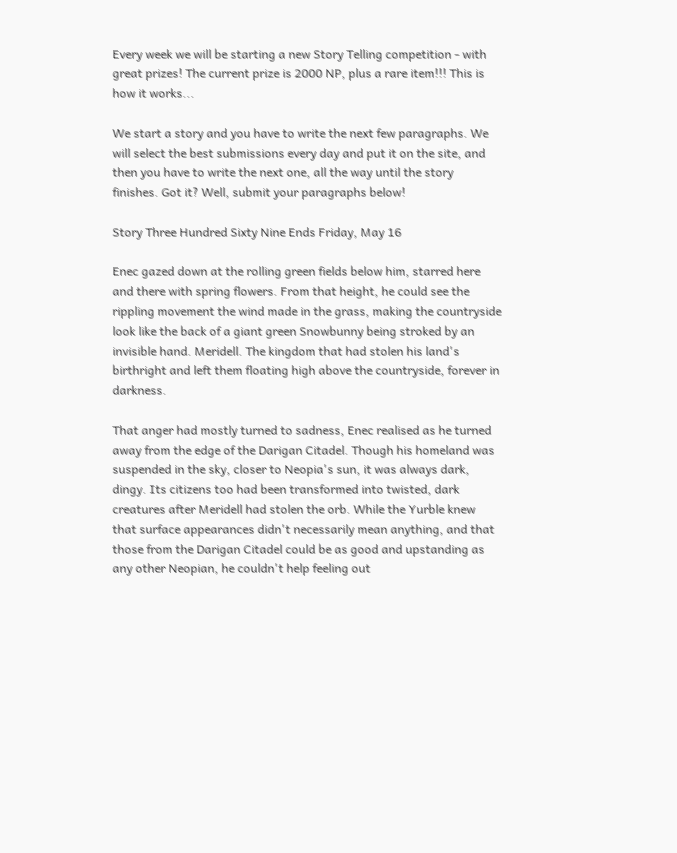Every week we will be starting a new Story Telling competition - with great prizes! The current prize is 2000 NP, plus a rare item!!! This is how it works...

We start a story and you have to write the next few paragraphs. We will select the best submissions every day and put it on the site, and then you have to write the next one, all the way until the story finishes. Got it? Well, submit your paragraphs below!

Story Three Hundred Sixty Nine Ends Friday, May 16

Enec gazed down at the rolling green fields below him, starred here and there with spring flowers. From that height, he could see the rippling movement the wind made in the grass, making the countryside look like the back of a giant green Snowbunny being stroked by an invisible hand. Meridell. The kingdom that had stolen his land's birthright and left them floating high above the countryside, forever in darkness.

That anger had mostly turned to sadness, Enec realised as he turned away from the edge of the Darigan Citadel. Though his homeland was suspended in the sky, closer to Neopia's sun, it was always dark, dingy. Its citizens too had been transformed into twisted, dark creatures after Meridell had stolen the orb. While the Yurble knew that surface appearances didn't necessarily mean anything, and that those from the Darigan Citadel could be as good and upstanding as any other Neopian, he couldn't help feeling out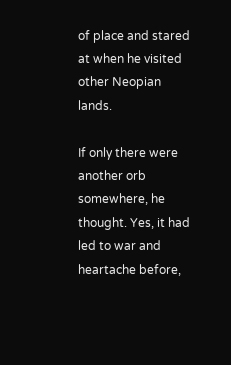of place and stared at when he visited other Neopian lands.

If only there were another orb somewhere, he thought. Yes, it had led to war and heartache before,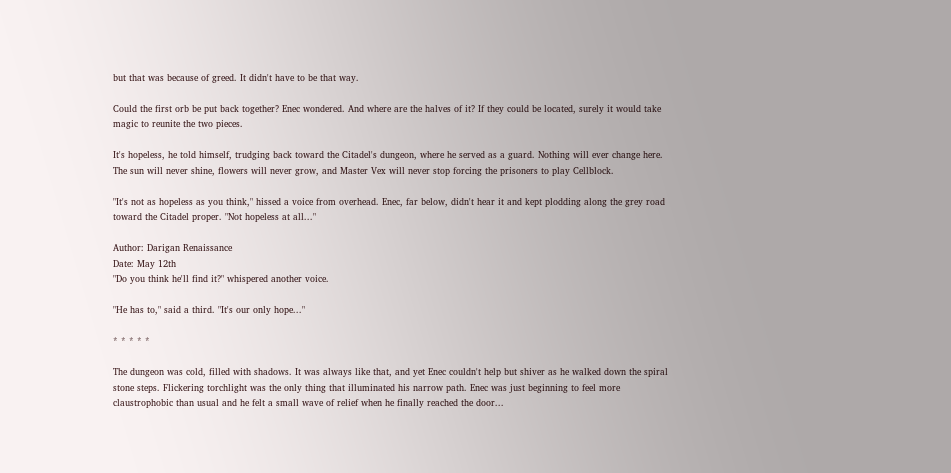but that was because of greed. It didn't have to be that way.

Could the first orb be put back together? Enec wondered. And where are the halves of it? If they could be located, surely it would take magic to reunite the two pieces.

It's hopeless, he told himself, trudging back toward the Citadel's dungeon, where he served as a guard. Nothing will ever change here. The sun will never shine, flowers will never grow, and Master Vex will never stop forcing the prisoners to play Cellblock.

"It's not as hopeless as you think," hissed a voice from overhead. Enec, far below, didn't hear it and kept plodding along the grey road toward the Citadel proper. "Not hopeless at all..."

Author: Darigan Renaissance
Date: May 12th
"Do you think he'll find it?" whispered another voice.

"He has to," said a third. "It's our only hope..."

* * * * *

The dungeon was cold, filled with shadows. It was always like that, and yet Enec couldn't help but shiver as he walked down the spiral stone steps. Flickering torchlight was the only thing that illuminated his narrow path. Enec was just beginning to feel more claustrophobic than usual and he felt a small wave of relief when he finally reached the door...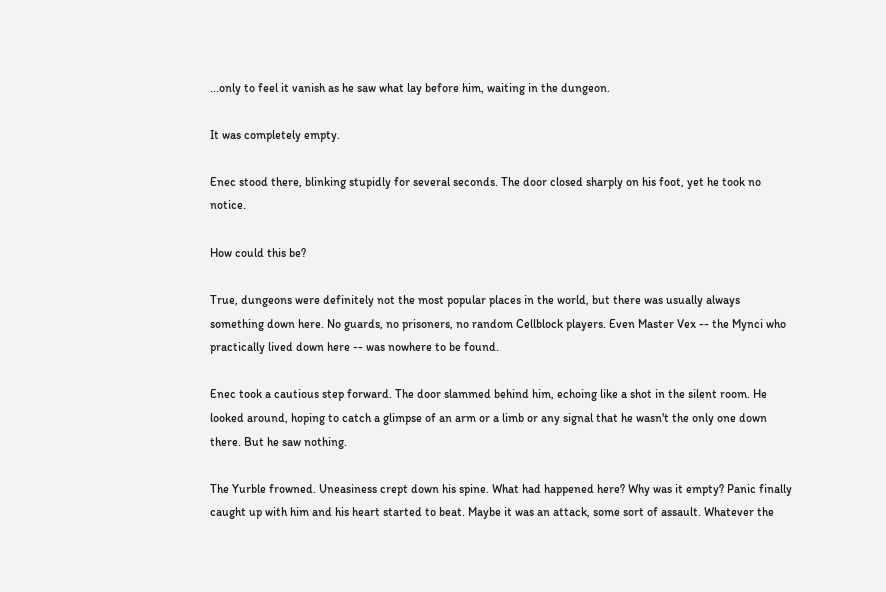...only to feel it vanish as he saw what lay before him, waiting in the dungeon.

It was completely empty.

Enec stood there, blinking stupidly for several seconds. The door closed sharply on his foot, yet he took no notice.

How could this be?

True, dungeons were definitely not the most popular places in the world, but there was usually always something down here. No guards, no prisoners, no random Cellblock players. Even Master Vex -- the Mynci who practically lived down here -- was nowhere to be found.

Enec took a cautious step forward. The door slammed behind him, echoing like a shot in the silent room. He looked around, hoping to catch a glimpse of an arm or a limb or any signal that he wasn't the only one down there. But he saw nothing.

The Yurble frowned. Uneasiness crept down his spine. What had happened here? Why was it empty? Panic finally caught up with him and his heart started to beat. Maybe it was an attack, some sort of assault. Whatever the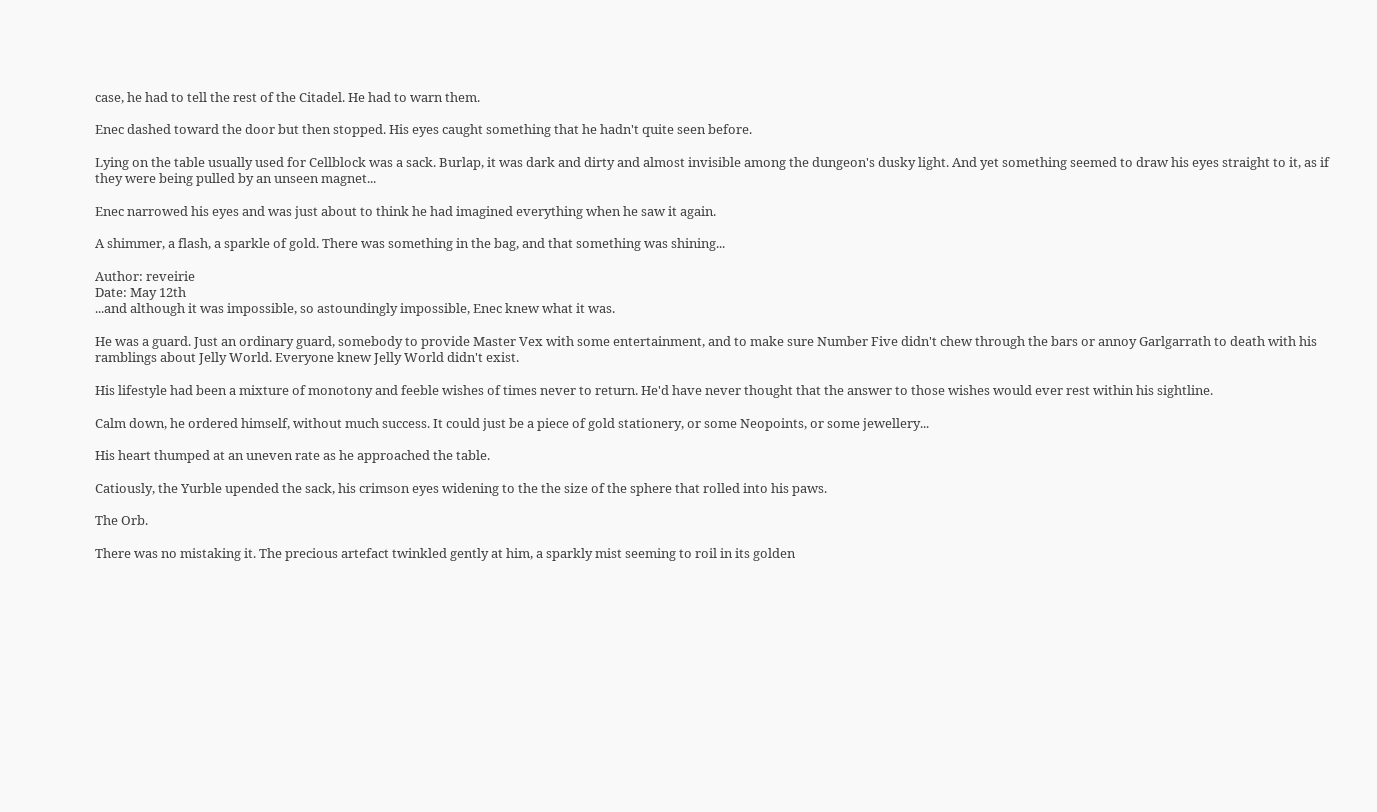case, he had to tell the rest of the Citadel. He had to warn them.

Enec dashed toward the door but then stopped. His eyes caught something that he hadn't quite seen before.

Lying on the table usually used for Cellblock was a sack. Burlap, it was dark and dirty and almost invisible among the dungeon's dusky light. And yet something seemed to draw his eyes straight to it, as if they were being pulled by an unseen magnet...

Enec narrowed his eyes and was just about to think he had imagined everything when he saw it again.

A shimmer, a flash, a sparkle of gold. There was something in the bag, and that something was shining...

Author: reveirie
Date: May 12th
...and although it was impossible, so astoundingly impossible, Enec knew what it was.

He was a guard. Just an ordinary guard, somebody to provide Master Vex with some entertainment, and to make sure Number Five didn't chew through the bars or annoy Garlgarrath to death with his ramblings about Jelly World. Everyone knew Jelly World didn't exist.

His lifestyle had been a mixture of monotony and feeble wishes of times never to return. He'd have never thought that the answer to those wishes would ever rest within his sightline.

Calm down, he ordered himself, without much success. It could just be a piece of gold stationery, or some Neopoints, or some jewellery...

His heart thumped at an uneven rate as he approached the table.

Catiously, the Yurble upended the sack, his crimson eyes widening to the the size of the sphere that rolled into his paws.

The Orb.

There was no mistaking it. The precious artefact twinkled gently at him, a sparkly mist seeming to roil in its golden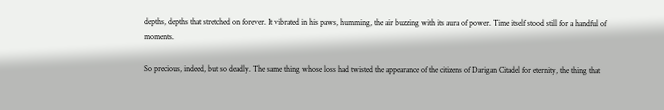depths, depths that stretched on forever. It vibrated in his paws, humming, the air buzzing with its aura of power. Time itself stood still for a handful of moments.

So precious, indeed, but so deadly. The same thing whose loss had twisted the appearance of the citizens of Darigan Citadel for eternity, the thing that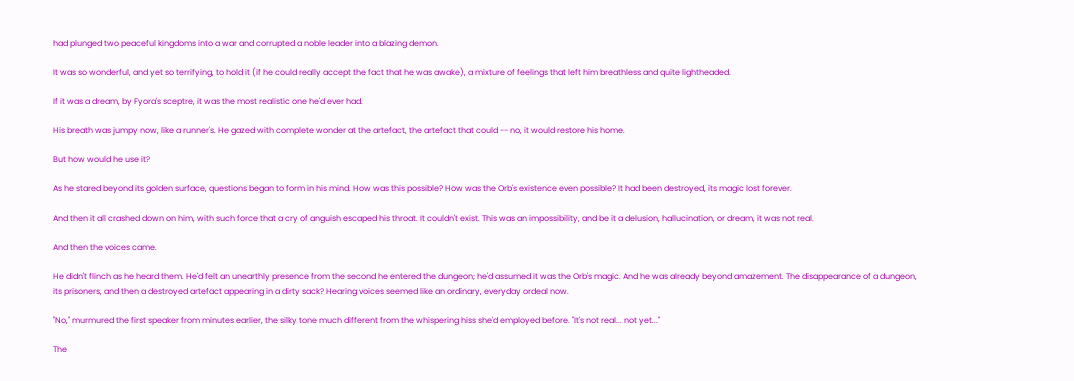had plunged two peaceful kingdoms into a war and corrupted a noble leader into a blazing demon.

It was so wonderful, and yet so terrifying, to hold it (if he could really accept the fact that he was awake), a mixture of feelings that left him breathless and quite lightheaded.

If it was a dream, by Fyora's sceptre, it was the most realistic one he'd ever had.

His breath was jumpy now, like a runner's. He gazed with complete wonder at the artefact, the artefact that could -- no, it would restore his home.

But how would he use it?

As he stared beyond its golden surface, questions began to form in his mind. How was this possible? How was the Orb's existence even possible? It had been destroyed, its magic lost forever.

And then it all crashed down on him, with such force that a cry of anguish escaped his throat. It couldn't exist. This was an impossibility, and be it a delusion, hallucination, or dream, it was not real.

And then the voices came.

He didn't flinch as he heard them. He'd felt an unearthly presence from the second he entered the dungeon; he'd assumed it was the Orb's magic. And he was already beyond amazement. The disappearance of a dungeon, its prisoners, and then a destroyed artefact appearing in a dirty sack? Hearing voices seemed like an ordinary, everyday ordeal now.

"No," murmured the first speaker from minutes earlier, the silky tone much different from the whispering hiss she'd employed before. "It's not real... not yet..."

The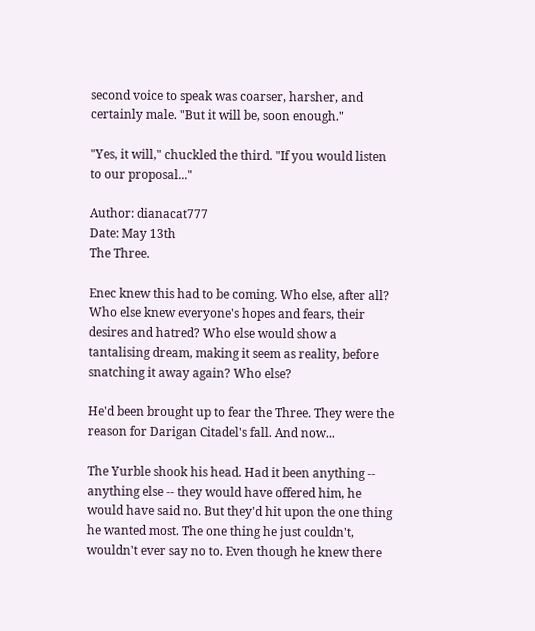second voice to speak was coarser, harsher, and certainly male. "But it will be, soon enough."

"Yes, it will," chuckled the third. "If you would listen to our proposal..."

Author: dianacat777
Date: May 13th
The Three.

Enec knew this had to be coming. Who else, after all? Who else knew everyone's hopes and fears, their desires and hatred? Who else would show a tantalising dream, making it seem as reality, before snatching it away again? Who else?

He'd been brought up to fear the Three. They were the reason for Darigan Citadel's fall. And now...

The Yurble shook his head. Had it been anything -- anything else -- they would have offered him, he would have said no. But they'd hit upon the one thing he wanted most. The one thing he just couldn't, wouldn't ever say no to. Even though he knew there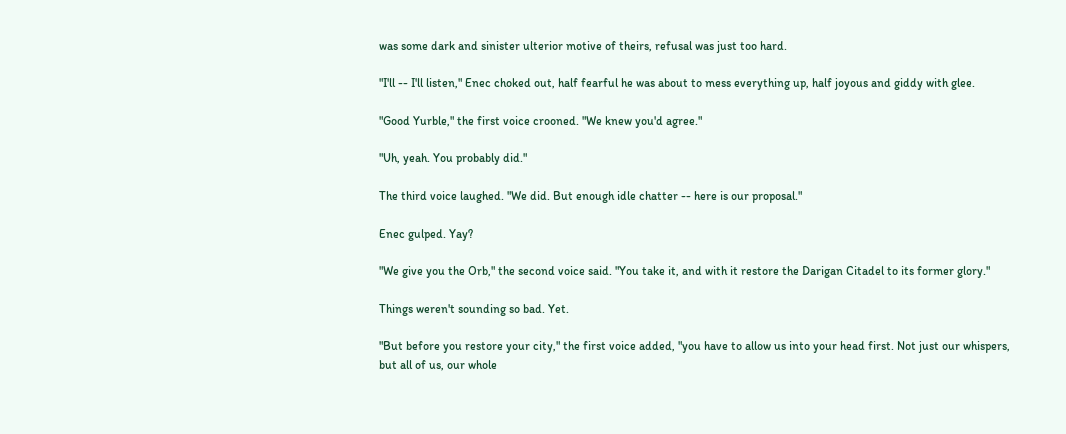was some dark and sinister ulterior motive of theirs, refusal was just too hard.

"I'll -- I'll listen," Enec choked out, half fearful he was about to mess everything up, half joyous and giddy with glee.

"Good Yurble," the first voice crooned. "We knew you'd agree."

"Uh, yeah. You probably did."

The third voice laughed. "We did. But enough idle chatter -- here is our proposal."

Enec gulped. Yay?

"We give you the Orb," the second voice said. "You take it, and with it restore the Darigan Citadel to its former glory."

Things weren't sounding so bad. Yet.

"But before you restore your city," the first voice added, "you have to allow us into your head first. Not just our whispers, but all of us, our whole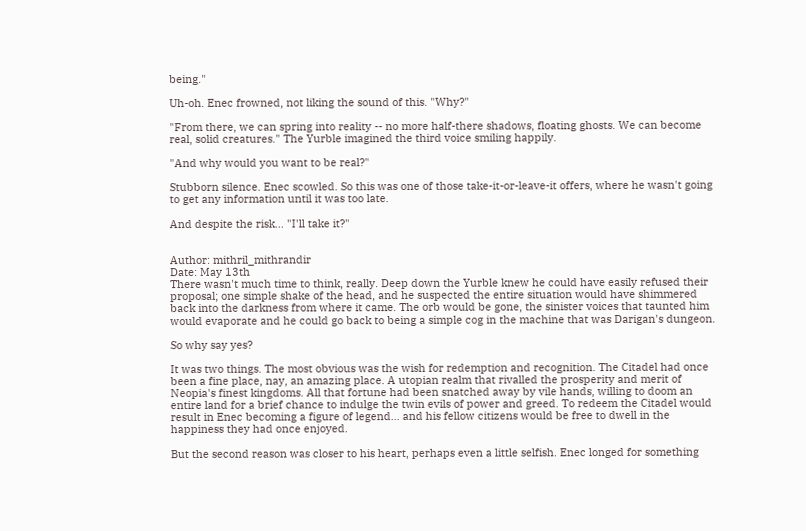being."

Uh-oh. Enec frowned, not liking the sound of this. "Why?"

"From there, we can spring into reality -- no more half-there shadows, floating ghosts. We can become real, solid creatures." The Yurble imagined the third voice smiling happily.

"And why would you want to be real?"

Stubborn silence. Enec scowled. So this was one of those take-it-or-leave-it offers, where he wasn't going to get any information until it was too late.

And despite the risk... "I'll take it?"


Author: mithril_mithrandir
Date: May 13th
There wasn't much time to think, really. Deep down the Yurble knew he could have easily refused their proposal; one simple shake of the head, and he suspected the entire situation would have shimmered back into the darkness from where it came. The orb would be gone, the sinister voices that taunted him would evaporate and he could go back to being a simple cog in the machine that was Darigan's dungeon.

So why say yes?

It was two things. The most obvious was the wish for redemption and recognition. The Citadel had once been a fine place, nay, an amazing place. A utopian realm that rivalled the prosperity and merit of Neopia's finest kingdoms. All that fortune had been snatched away by vile hands, willing to doom an entire land for a brief chance to indulge the twin evils of power and greed. To redeem the Citadel would result in Enec becoming a figure of legend... and his fellow citizens would be free to dwell in the happiness they had once enjoyed.

But the second reason was closer to his heart, perhaps even a little selfish. Enec longed for something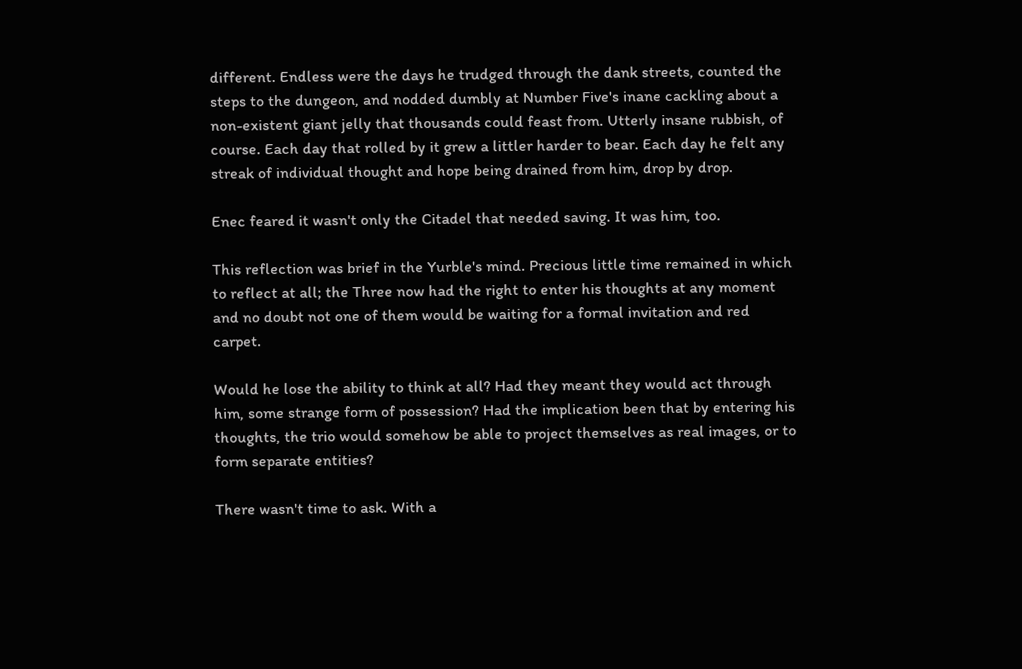different. Endless were the days he trudged through the dank streets, counted the steps to the dungeon, and nodded dumbly at Number Five's inane cackling about a non-existent giant jelly that thousands could feast from. Utterly insane rubbish, of course. Each day that rolled by it grew a littler harder to bear. Each day he felt any streak of individual thought and hope being drained from him, drop by drop.

Enec feared it wasn't only the Citadel that needed saving. It was him, too.

This reflection was brief in the Yurble's mind. Precious little time remained in which to reflect at all; the Three now had the right to enter his thoughts at any moment and no doubt not one of them would be waiting for a formal invitation and red carpet.

Would he lose the ability to think at all? Had they meant they would act through him, some strange form of possession? Had the implication been that by entering his thoughts, the trio would somehow be able to project themselves as real images, or to form separate entities?

There wasn't time to ask. With a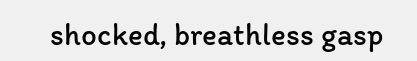shocked, breathless gasp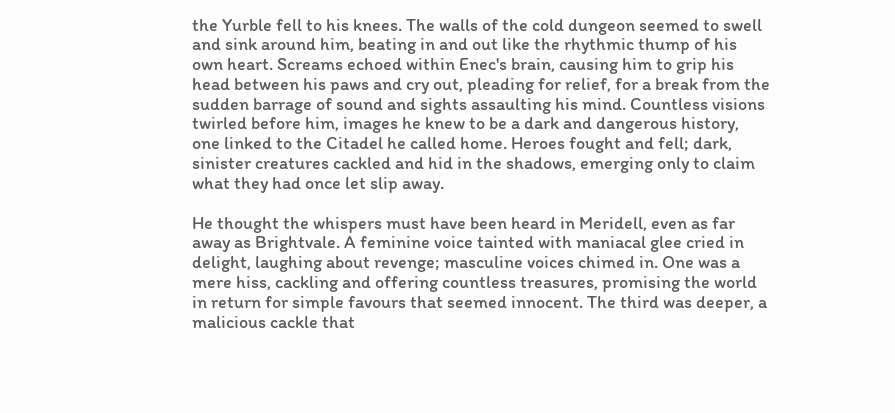the Yurble fell to his knees. The walls of the cold dungeon seemed to swell and sink around him, beating in and out like the rhythmic thump of his own heart. Screams echoed within Enec's brain, causing him to grip his head between his paws and cry out, pleading for relief, for a break from the sudden barrage of sound and sights assaulting his mind. Countless visions twirled before him, images he knew to be a dark and dangerous history, one linked to the Citadel he called home. Heroes fought and fell; dark, sinister creatures cackled and hid in the shadows, emerging only to claim what they had once let slip away.

He thought the whispers must have been heard in Meridell, even as far away as Brightvale. A feminine voice tainted with maniacal glee cried in delight, laughing about revenge; masculine voices chimed in. One was a mere hiss, cackling and offering countless treasures, promising the world in return for simple favours that seemed innocent. The third was deeper, a malicious cackle that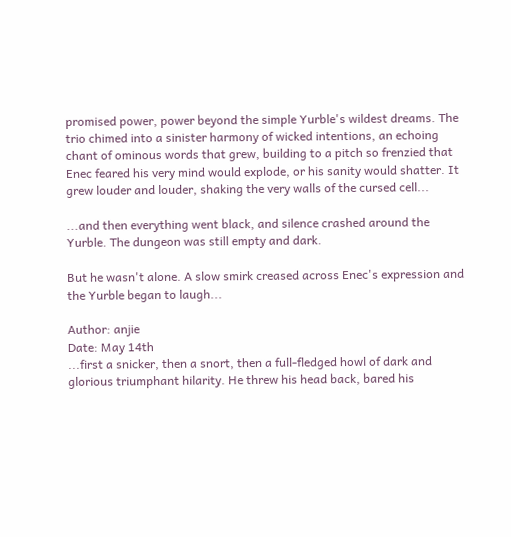promised power, power beyond the simple Yurble's wildest dreams. The trio chimed into a sinister harmony of wicked intentions, an echoing chant of ominous words that grew, building to a pitch so frenzied that Enec feared his very mind would explode, or his sanity would shatter. It grew louder and louder, shaking the very walls of the cursed cell...

...and then everything went black, and silence crashed around the Yurble. The dungeon was still empty and dark.

But he wasn't alone. A slow smirk creased across Enec's expression and the Yurble began to laugh...

Author: anjie
Date: May 14th
...first a snicker, then a snort, then a full-fledged howl of dark and glorious triumphant hilarity. He threw his head back, bared his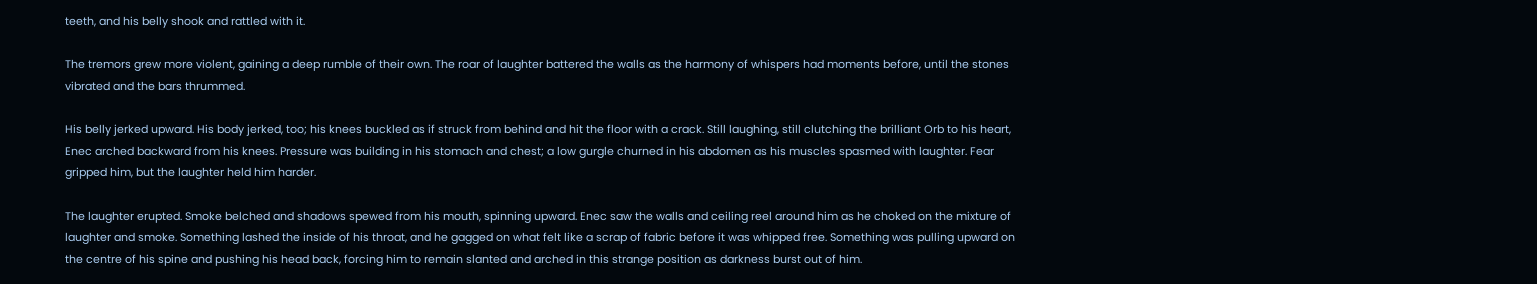teeth, and his belly shook and rattled with it.

The tremors grew more violent, gaining a deep rumble of their own. The roar of laughter battered the walls as the harmony of whispers had moments before, until the stones vibrated and the bars thrummed.

His belly jerked upward. His body jerked, too; his knees buckled as if struck from behind and hit the floor with a crack. Still laughing, still clutching the brilliant Orb to his heart, Enec arched backward from his knees. Pressure was building in his stomach and chest; a low gurgle churned in his abdomen as his muscles spasmed with laughter. Fear gripped him, but the laughter held him harder.

The laughter erupted. Smoke belched and shadows spewed from his mouth, spinning upward. Enec saw the walls and ceiling reel around him as he choked on the mixture of laughter and smoke. Something lashed the inside of his throat, and he gagged on what felt like a scrap of fabric before it was whipped free. Something was pulling upward on the centre of his spine and pushing his head back, forcing him to remain slanted and arched in this strange position as darkness burst out of him.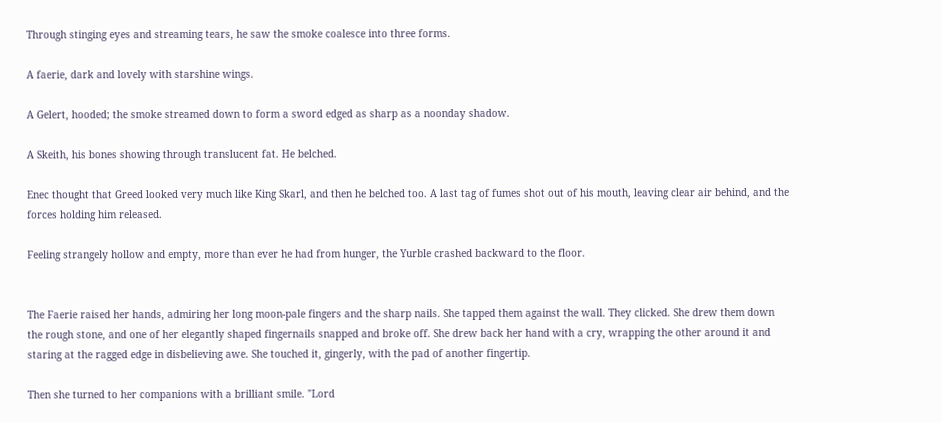Through stinging eyes and streaming tears, he saw the smoke coalesce into three forms.

A faerie, dark and lovely with starshine wings.

A Gelert, hooded; the smoke streamed down to form a sword edged as sharp as a noonday shadow.

A Skeith, his bones showing through translucent fat. He belched.

Enec thought that Greed looked very much like King Skarl, and then he belched too. A last tag of fumes shot out of his mouth, leaving clear air behind, and the forces holding him released.

Feeling strangely hollow and empty, more than ever he had from hunger, the Yurble crashed backward to the floor.


The Faerie raised her hands, admiring her long moon-pale fingers and the sharp nails. She tapped them against the wall. They clicked. She drew them down the rough stone, and one of her elegantly shaped fingernails snapped and broke off. She drew back her hand with a cry, wrapping the other around it and staring at the ragged edge in disbelieving awe. She touched it, gingerly, with the pad of another fingertip.

Then she turned to her companions with a brilliant smile. "Lord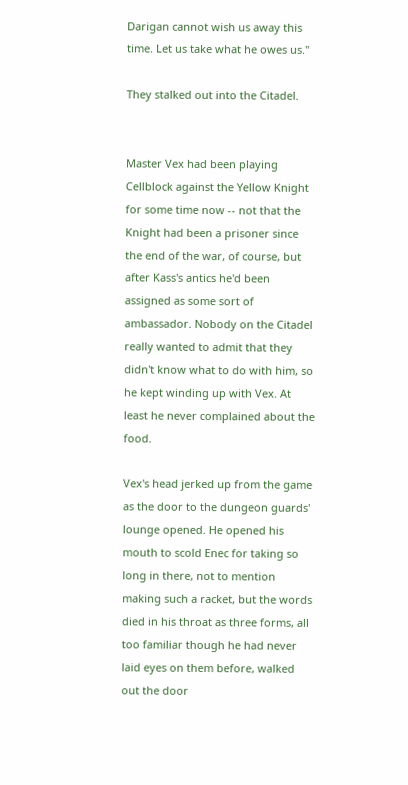Darigan cannot wish us away this time. Let us take what he owes us."

They stalked out into the Citadel.


Master Vex had been playing Cellblock against the Yellow Knight for some time now -- not that the Knight had been a prisoner since the end of the war, of course, but after Kass's antics he'd been assigned as some sort of ambassador. Nobody on the Citadel really wanted to admit that they didn't know what to do with him, so he kept winding up with Vex. At least he never complained about the food.

Vex's head jerked up from the game as the door to the dungeon guards' lounge opened. He opened his mouth to scold Enec for taking so long in there, not to mention making such a racket, but the words died in his throat as three forms, all too familiar though he had never laid eyes on them before, walked out the door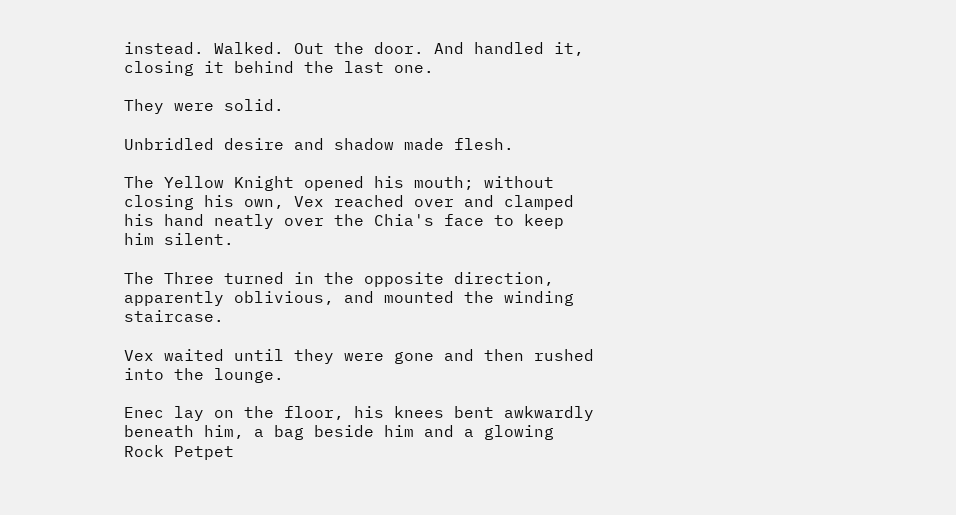instead. Walked. Out the door. And handled it, closing it behind the last one.

They were solid.

Unbridled desire and shadow made flesh.

The Yellow Knight opened his mouth; without closing his own, Vex reached over and clamped his hand neatly over the Chia's face to keep him silent.

The Three turned in the opposite direction, apparently oblivious, and mounted the winding staircase.

Vex waited until they were gone and then rushed into the lounge.

Enec lay on the floor, his knees bent awkwardly beneath him, a bag beside him and a glowing Rock Petpet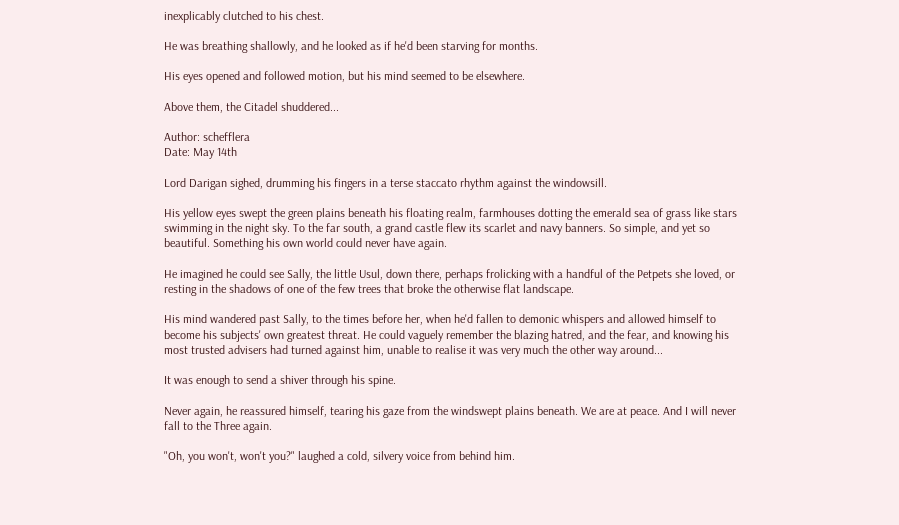inexplicably clutched to his chest.

He was breathing shallowly, and he looked as if he'd been starving for months.

His eyes opened and followed motion, but his mind seemed to be elsewhere.

Above them, the Citadel shuddered...

Author: schefflera
Date: May 14th

Lord Darigan sighed, drumming his fingers in a terse staccato rhythm against the windowsill.

His yellow eyes swept the green plains beneath his floating realm, farmhouses dotting the emerald sea of grass like stars swimming in the night sky. To the far south, a grand castle flew its scarlet and navy banners. So simple, and yet so beautiful. Something his own world could never have again.

He imagined he could see Sally, the little Usul, down there, perhaps frolicking with a handful of the Petpets she loved, or resting in the shadows of one of the few trees that broke the otherwise flat landscape.

His mind wandered past Sally, to the times before her, when he'd fallen to demonic whispers and allowed himself to become his subjects' own greatest threat. He could vaguely remember the blazing hatred, and the fear, and knowing his most trusted advisers had turned against him, unable to realise it was very much the other way around...

It was enough to send a shiver through his spine.

Never again, he reassured himself, tearing his gaze from the windswept plains beneath. We are at peace. And I will never fall to the Three again.

"Oh, you won't, won't you?" laughed a cold, silvery voice from behind him.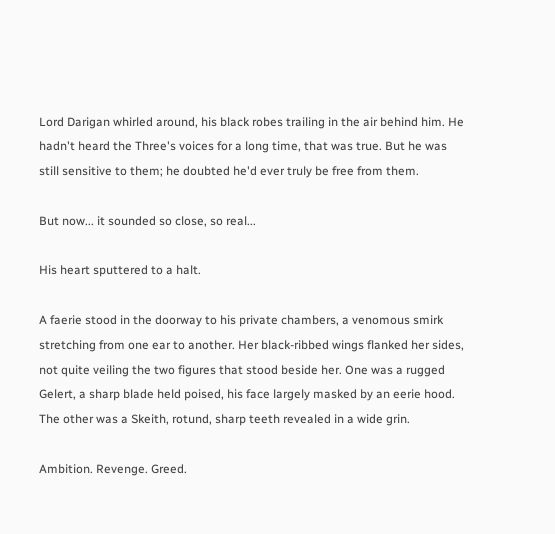Lord Darigan whirled around, his black robes trailing in the air behind him. He hadn't heard the Three's voices for a long time, that was true. But he was still sensitive to them; he doubted he'd ever truly be free from them.

But now... it sounded so close, so real...

His heart sputtered to a halt.

A faerie stood in the doorway to his private chambers, a venomous smirk stretching from one ear to another. Her black-ribbed wings flanked her sides, not quite veiling the two figures that stood beside her. One was a rugged Gelert, a sharp blade held poised, his face largely masked by an eerie hood. The other was a Skeith, rotund, sharp teeth revealed in a wide grin.

Ambition. Revenge. Greed.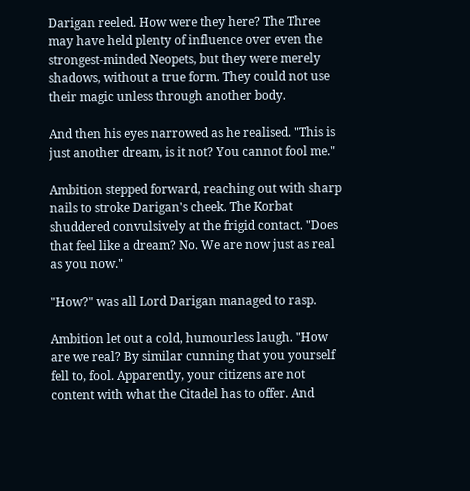Darigan reeled. How were they here? The Three may have held plenty of influence over even the strongest-minded Neopets, but they were merely shadows, without a true form. They could not use their magic unless through another body.

And then his eyes narrowed as he realised. "This is just another dream, is it not? You cannot fool me."

Ambition stepped forward, reaching out with sharp nails to stroke Darigan's cheek. The Korbat shuddered convulsively at the frigid contact. "Does that feel like a dream? No. We are now just as real as you now."

"How?" was all Lord Darigan managed to rasp.

Ambition let out a cold, humourless laugh. "How are we real? By similar cunning that you yourself fell to, fool. Apparently, your citizens are not content with what the Citadel has to offer. And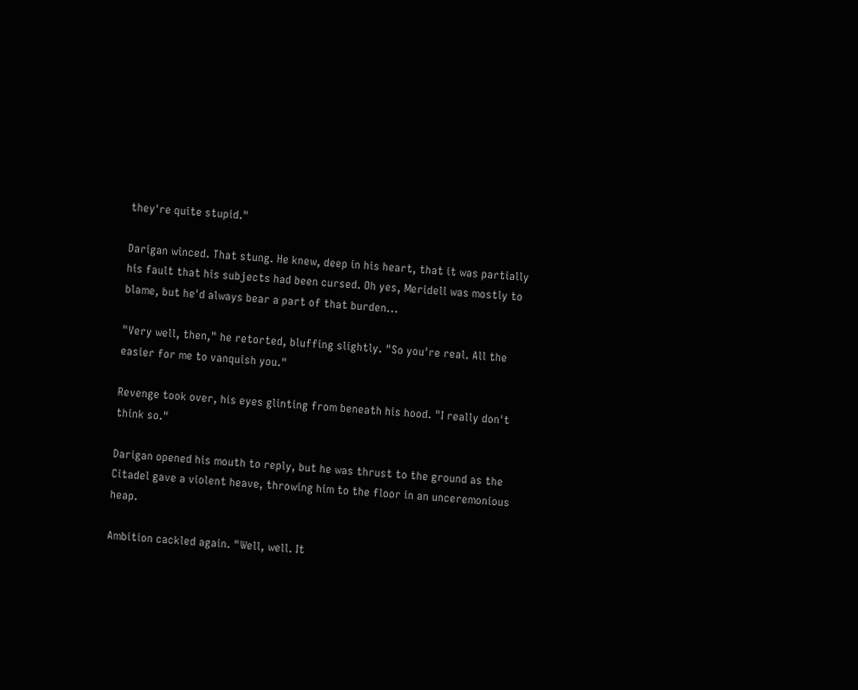they're quite stupid."

Darigan winced. That stung. He knew, deep in his heart, that it was partially his fault that his subjects had been cursed. Oh yes, Meridell was mostly to blame, but he'd always bear a part of that burden...

"Very well, then," he retorted, bluffing slightly. "So you're real. All the easier for me to vanquish you."

Revenge took over, his eyes glinting from beneath his hood. "I really don't think so."

Darigan opened his mouth to reply, but he was thrust to the ground as the Citadel gave a violent heave, throwing him to the floor in an unceremonious heap.

Ambition cackled again. "Well, well. It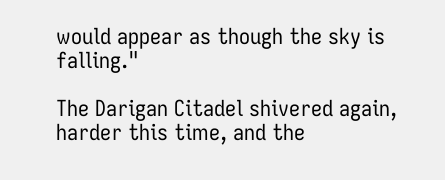would appear as though the sky is falling."

The Darigan Citadel shivered again, harder this time, and the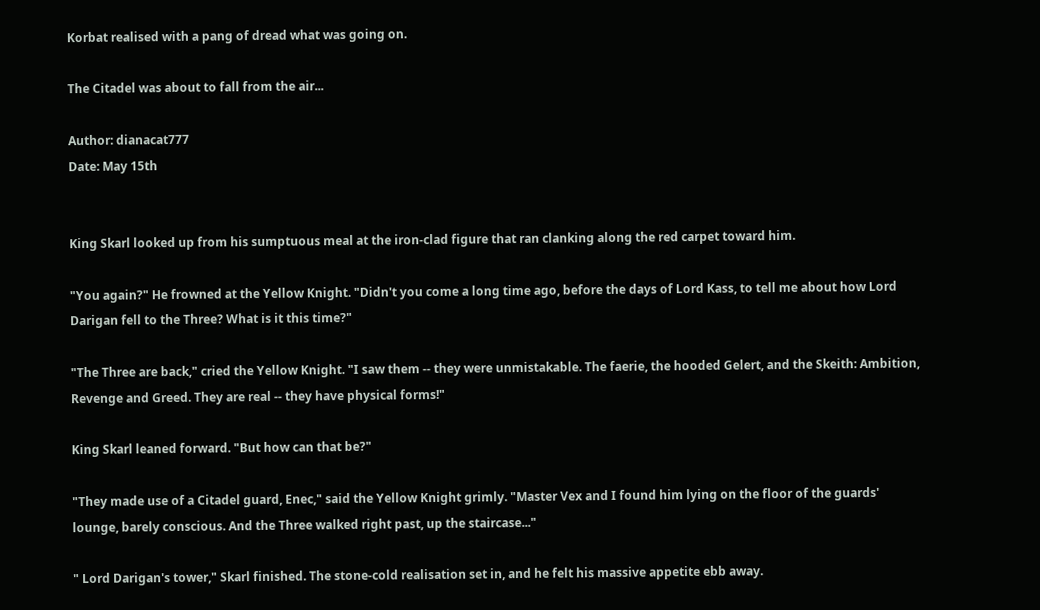Korbat realised with a pang of dread what was going on.

The Citadel was about to fall from the air...

Author: dianacat777
Date: May 15th


King Skarl looked up from his sumptuous meal at the iron-clad figure that ran clanking along the red carpet toward him.

"You again?" He frowned at the Yellow Knight. "Didn't you come a long time ago, before the days of Lord Kass, to tell me about how Lord Darigan fell to the Three? What is it this time?"

"The Three are back," cried the Yellow Knight. "I saw them -- they were unmistakable. The faerie, the hooded Gelert, and the Skeith: Ambition, Revenge and Greed. They are real -- they have physical forms!"

King Skarl leaned forward. "But how can that be?"

"They made use of a Citadel guard, Enec," said the Yellow Knight grimly. "Master Vex and I found him lying on the floor of the guards' lounge, barely conscious. And the Three walked right past, up the staircase..."

" Lord Darigan's tower," Skarl finished. The stone-cold realisation set in, and he felt his massive appetite ebb away.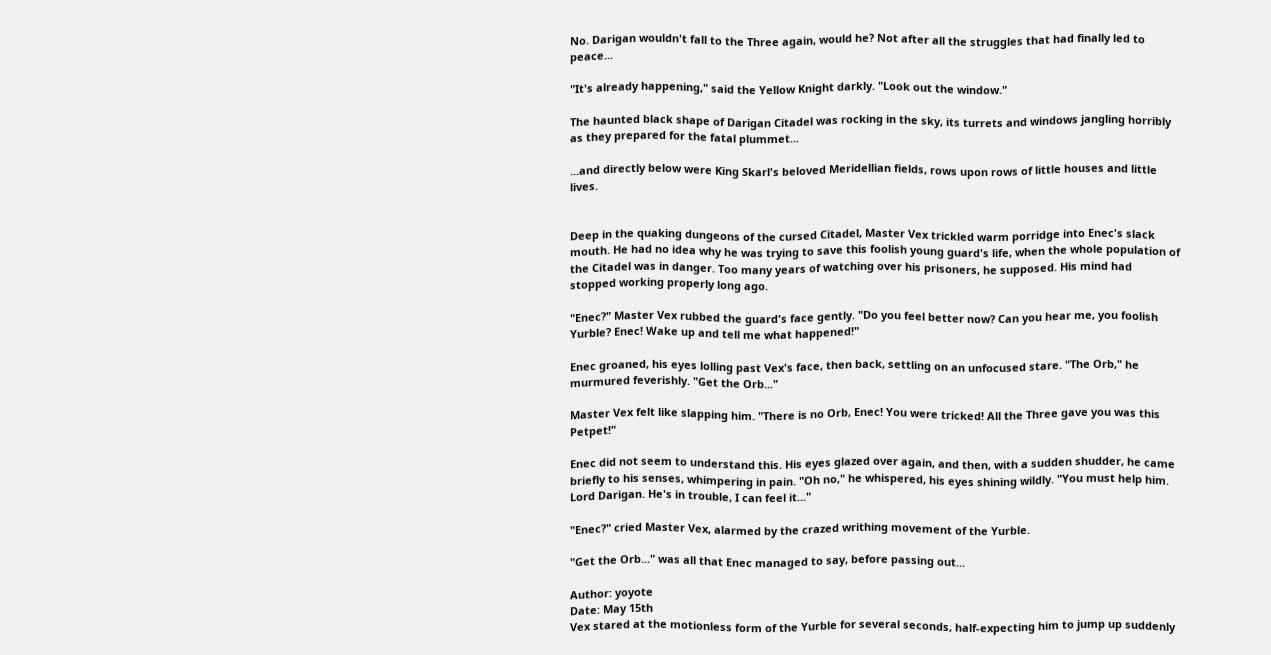No. Darigan wouldn't fall to the Three again, would he? Not after all the struggles that had finally led to peace...

"It's already happening," said the Yellow Knight darkly. "Look out the window."

The haunted black shape of Darigan Citadel was rocking in the sky, its turrets and windows jangling horribly as they prepared for the fatal plummet...

...and directly below were King Skarl's beloved Meridellian fields, rows upon rows of little houses and little lives.


Deep in the quaking dungeons of the cursed Citadel, Master Vex trickled warm porridge into Enec's slack mouth. He had no idea why he was trying to save this foolish young guard's life, when the whole population of the Citadel was in danger. Too many years of watching over his prisoners, he supposed. His mind had stopped working properly long ago.

"Enec?" Master Vex rubbed the guard's face gently. "Do you feel better now? Can you hear me, you foolish Yurble? Enec! Wake up and tell me what happened!"

Enec groaned, his eyes lolling past Vex's face, then back, settling on an unfocused stare. "The Orb," he murmured feverishly. "Get the Orb..."

Master Vex felt like slapping him. "There is no Orb, Enec! You were tricked! All the Three gave you was this Petpet!"

Enec did not seem to understand this. His eyes glazed over again, and then, with a sudden shudder, he came briefly to his senses, whimpering in pain. "Oh no," he whispered, his eyes shining wildly. "You must help him. Lord Darigan. He's in trouble, I can feel it..."

"Enec?" cried Master Vex, alarmed by the crazed writhing movement of the Yurble.

"Get the Orb..." was all that Enec managed to say, before passing out...

Author: yoyote
Date: May 15th
Vex stared at the motionless form of the Yurble for several seconds, half-expecting him to jump up suddenly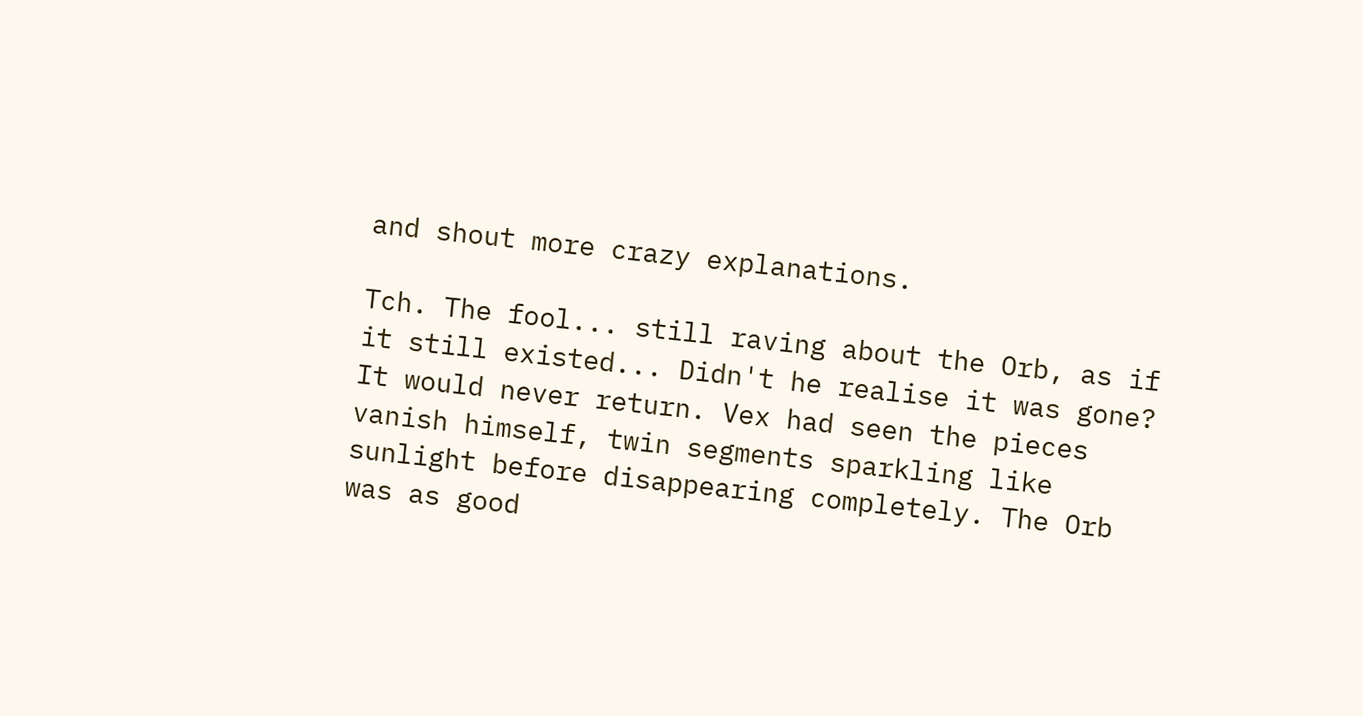and shout more crazy explanations.

Tch. The fool... still raving about the Orb, as if it still existed... Didn't he realise it was gone? It would never return. Vex had seen the pieces vanish himself, twin segments sparkling like sunlight before disappearing completely. The Orb was as good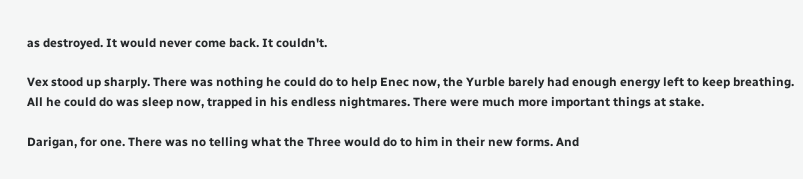as destroyed. It would never come back. It couldn't.

Vex stood up sharply. There was nothing he could do to help Enec now, the Yurble barely had enough energy left to keep breathing. All he could do was sleep now, trapped in his endless nightmares. There were much more important things at stake.

Darigan, for one. There was no telling what the Three would do to him in their new forms. And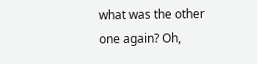what was the other one again? Oh,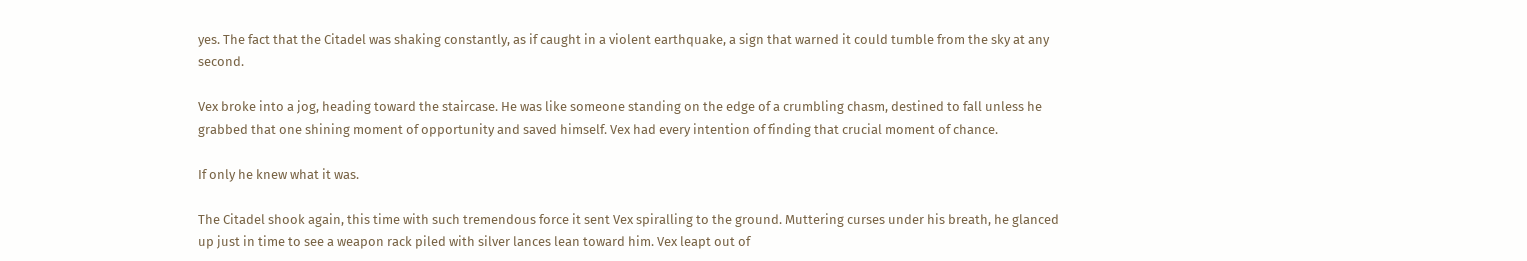yes. The fact that the Citadel was shaking constantly, as if caught in a violent earthquake, a sign that warned it could tumble from the sky at any second.

Vex broke into a jog, heading toward the staircase. He was like someone standing on the edge of a crumbling chasm, destined to fall unless he grabbed that one shining moment of opportunity and saved himself. Vex had every intention of finding that crucial moment of chance.

If only he knew what it was.

The Citadel shook again, this time with such tremendous force it sent Vex spiralling to the ground. Muttering curses under his breath, he glanced up just in time to see a weapon rack piled with silver lances lean toward him. Vex leapt out of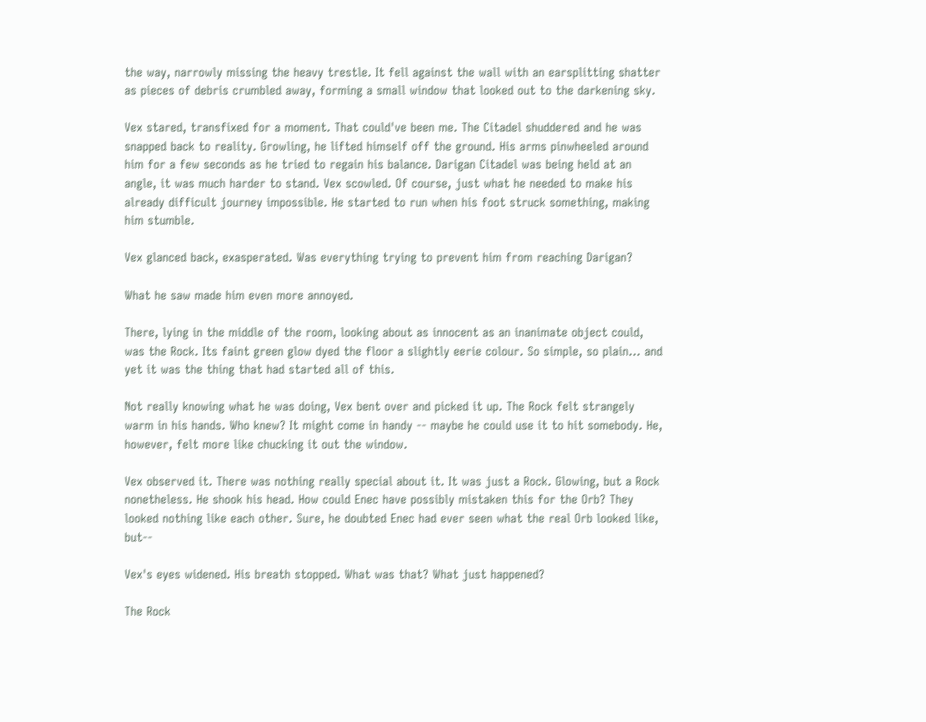the way, narrowly missing the heavy trestle. It fell against the wall with an earsplitting shatter as pieces of debris crumbled away, forming a small window that looked out to the darkening sky.

Vex stared, transfixed for a moment. That could've been me. The Citadel shuddered and he was snapped back to reality. Growling, he lifted himself off the ground. His arms pinwheeled around him for a few seconds as he tried to regain his balance. Darigan Citadel was being held at an angle, it was much harder to stand. Vex scowled. Of course, just what he needed to make his already difficult journey impossible. He started to run when his foot struck something, making him stumble.

Vex glanced back, exasperated. Was everything trying to prevent him from reaching Darigan?

What he saw made him even more annoyed.

There, lying in the middle of the room, looking about as innocent as an inanimate object could, was the Rock. Its faint green glow dyed the floor a slightly eerie colour. So simple, so plain... and yet it was the thing that had started all of this.

Not really knowing what he was doing, Vex bent over and picked it up. The Rock felt strangely warm in his hands. Who knew? It might come in handy -- maybe he could use it to hit somebody. He, however, felt more like chucking it out the window.

Vex observed it. There was nothing really special about it. It was just a Rock. Glowing, but a Rock nonetheless. He shook his head. How could Enec have possibly mistaken this for the Orb? They looked nothing like each other. Sure, he doubted Enec had ever seen what the real Orb looked like, but--

Vex's eyes widened. His breath stopped. What was that? What just happened?

The Rock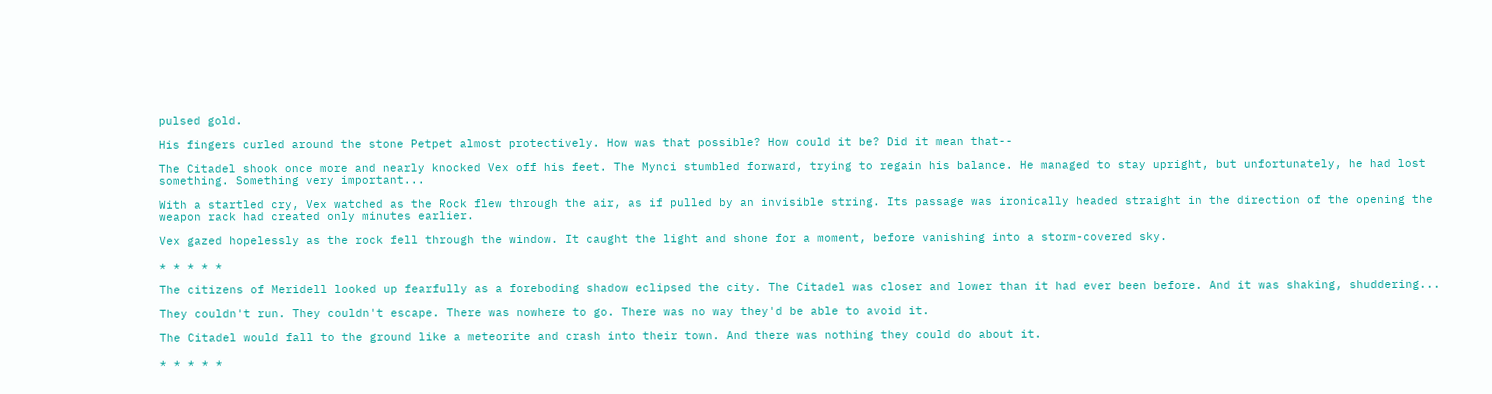pulsed gold.

His fingers curled around the stone Petpet almost protectively. How was that possible? How could it be? Did it mean that--

The Citadel shook once more and nearly knocked Vex off his feet. The Mynci stumbled forward, trying to regain his balance. He managed to stay upright, but unfortunately, he had lost something. Something very important...

With a startled cry, Vex watched as the Rock flew through the air, as if pulled by an invisible string. Its passage was ironically headed straight in the direction of the opening the weapon rack had created only minutes earlier.

Vex gazed hopelessly as the rock fell through the window. It caught the light and shone for a moment, before vanishing into a storm-covered sky.

* * * * *

The citizens of Meridell looked up fearfully as a foreboding shadow eclipsed the city. The Citadel was closer and lower than it had ever been before. And it was shaking, shuddering...

They couldn't run. They couldn't escape. There was nowhere to go. There was no way they'd be able to avoid it.

The Citadel would fall to the ground like a meteorite and crash into their town. And there was nothing they could do about it.

* * * * *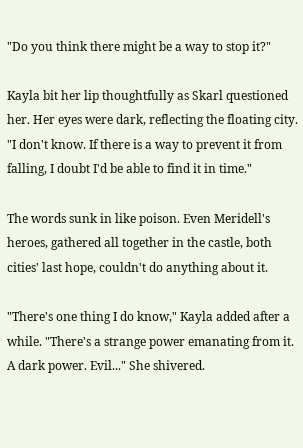"Do you think there might be a way to stop it?"

Kayla bit her lip thoughtfully as Skarl questioned her. Her eyes were dark, reflecting the floating city. "I don't know. If there is a way to prevent it from falling, I doubt I'd be able to find it in time."

The words sunk in like poison. Even Meridell's heroes, gathered all together in the castle, both cities' last hope, couldn't do anything about it.

"There's one thing I do know," Kayla added after a while. "There's a strange power emanating from it. A dark power. Evil..." She shivered.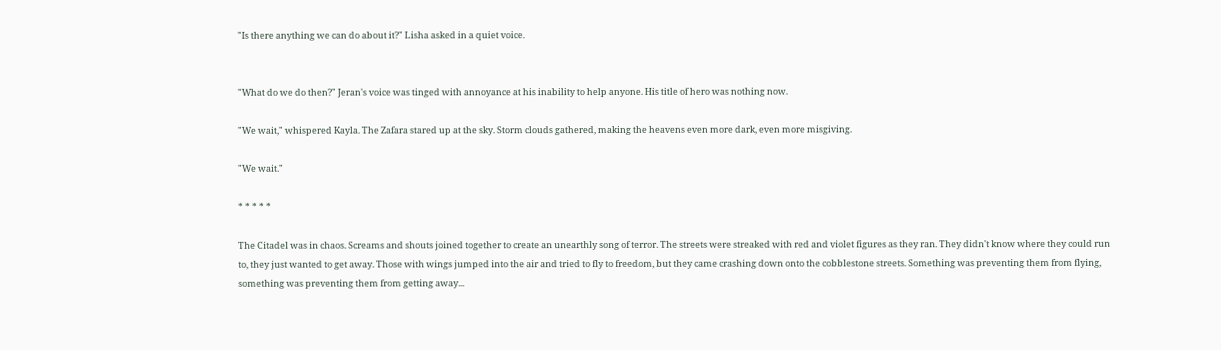"Is there anything we can do about it?" Lisha asked in a quiet voice.


"What do we do then?" Jeran's voice was tinged with annoyance at his inability to help anyone. His title of hero was nothing now.

"We wait," whispered Kayla. The Zafara stared up at the sky. Storm clouds gathered, making the heavens even more dark, even more misgiving.

"We wait."

* * * * *

The Citadel was in chaos. Screams and shouts joined together to create an unearthly song of terror. The streets were streaked with red and violet figures as they ran. They didn't know where they could run to, they just wanted to get away. Those with wings jumped into the air and tried to fly to freedom, but they came crashing down onto the cobblestone streets. Something was preventing them from flying, something was preventing them from getting away...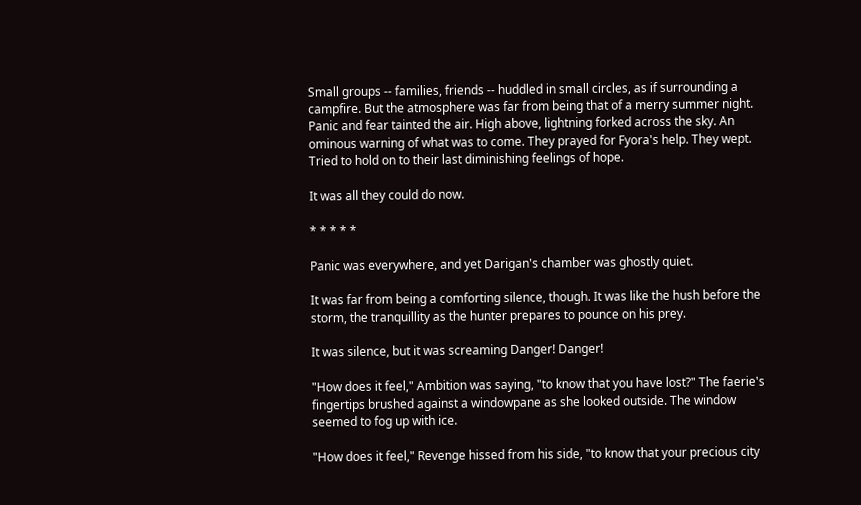Small groups -- families, friends -- huddled in small circles, as if surrounding a campfire. But the atmosphere was far from being that of a merry summer night. Panic and fear tainted the air. High above, lightning forked across the sky. An ominous warning of what was to come. They prayed for Fyora's help. They wept. Tried to hold on to their last diminishing feelings of hope.

It was all they could do now.

* * * * *

Panic was everywhere, and yet Darigan's chamber was ghostly quiet.

It was far from being a comforting silence, though. It was like the hush before the storm, the tranquillity as the hunter prepares to pounce on his prey.

It was silence, but it was screaming Danger! Danger!

"How does it feel," Ambition was saying, "to know that you have lost?" The faerie's fingertips brushed against a windowpane as she looked outside. The window seemed to fog up with ice.

"How does it feel," Revenge hissed from his side, "to know that your precious city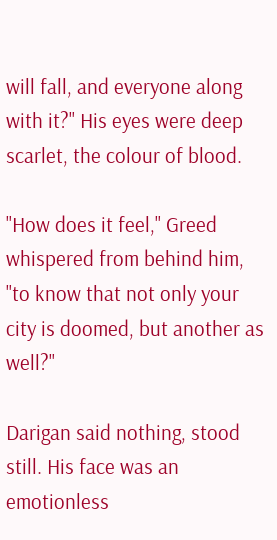will fall, and everyone along with it?" His eyes were deep scarlet, the colour of blood.

"How does it feel," Greed whispered from behind him, "to know that not only your city is doomed, but another as well?"

Darigan said nothing, stood still. His face was an emotionless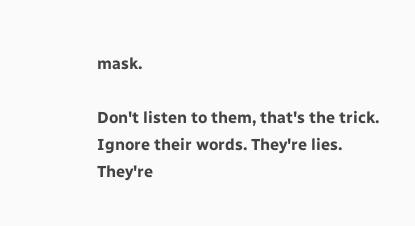mask.

Don't listen to them, that's the trick. Ignore their words. They're lies. They're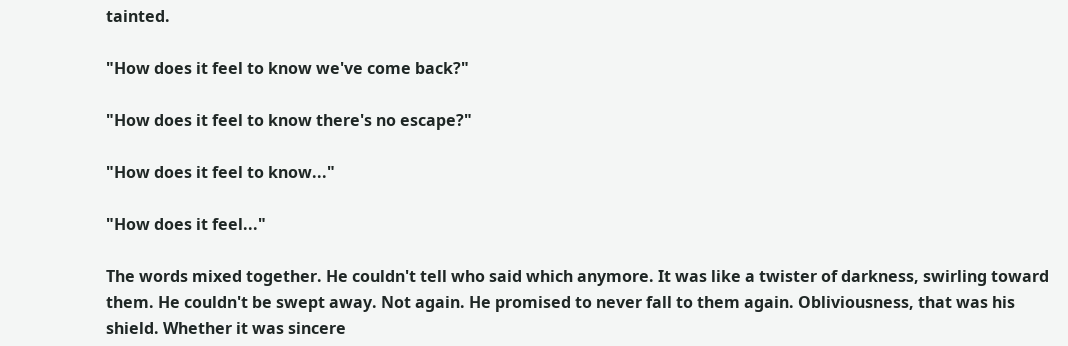tainted.

"How does it feel to know we've come back?"

"How does it feel to know there's no escape?"

"How does it feel to know..."

"How does it feel..."

The words mixed together. He couldn't tell who said which anymore. It was like a twister of darkness, swirling toward them. He couldn't be swept away. Not again. He promised to never fall to them again. Obliviousness, that was his shield. Whether it was sincere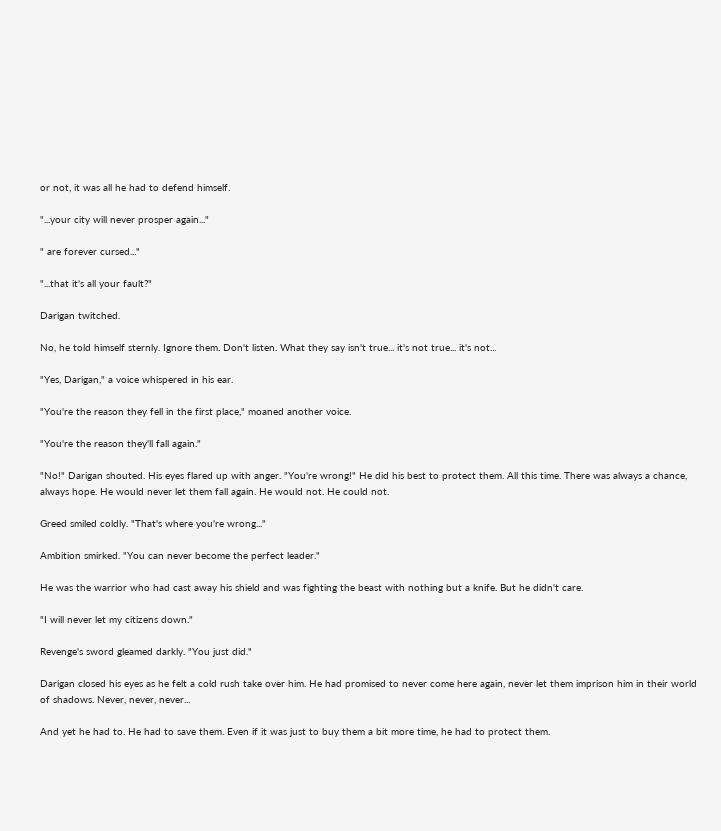or not, it was all he had to defend himself.

"...your city will never prosper again..."

" are forever cursed..."

"...that it's all your fault?"

Darigan twitched.

No, he told himself sternly. Ignore them. Don't listen. What they say isn't true... it's not true... it's not...

"Yes, Darigan," a voice whispered in his ear.

"You're the reason they fell in the first place," moaned another voice.

"You're the reason they'll fall again."

"No!" Darigan shouted. His eyes flared up with anger. "You're wrong!" He did his best to protect them. All this time. There was always a chance, always hope. He would never let them fall again. He would not. He could not.

Greed smiled coldly. "That's where you're wrong..."

Ambition smirked. "You can never become the perfect leader."

He was the warrior who had cast away his shield and was fighting the beast with nothing but a knife. But he didn't care.

"I will never let my citizens down."

Revenge's sword gleamed darkly. "You just did."

Darigan closed his eyes as he felt a cold rush take over him. He had promised to never come here again, never let them imprison him in their world of shadows. Never, never, never...

And yet he had to. He had to save them. Even if it was just to buy them a bit more time, he had to protect them.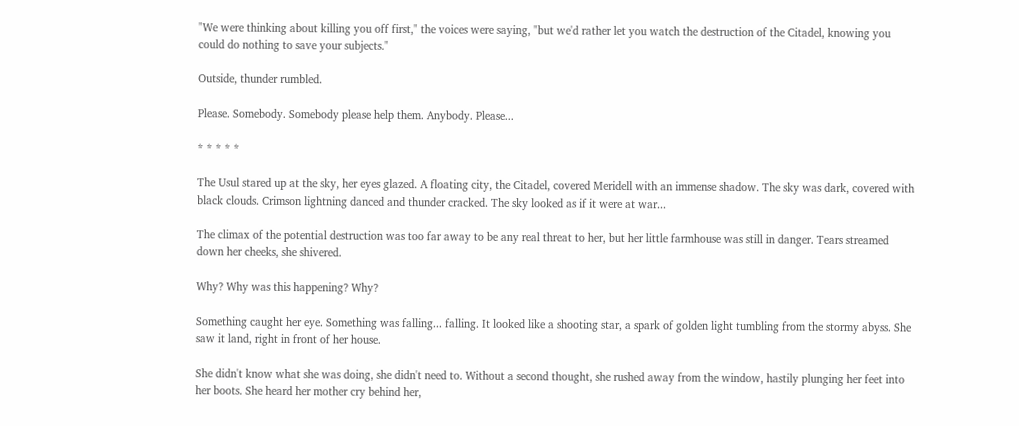"We were thinking about killing you off first," the voices were saying, "but we'd rather let you watch the destruction of the Citadel, knowing you could do nothing to save your subjects."

Outside, thunder rumbled.

Please. Somebody. Somebody please help them. Anybody. Please...

* * * * *

The Usul stared up at the sky, her eyes glazed. A floating city, the Citadel, covered Meridell with an immense shadow. The sky was dark, covered with black clouds. Crimson lightning danced and thunder cracked. The sky looked as if it were at war...

The climax of the potential destruction was too far away to be any real threat to her, but her little farmhouse was still in danger. Tears streamed down her cheeks, she shivered.

Why? Why was this happening? Why?

Something caught her eye. Something was falling... falling. It looked like a shooting star, a spark of golden light tumbling from the stormy abyss. She saw it land, right in front of her house.

She didn't know what she was doing, she didn't need to. Without a second thought, she rushed away from the window, hastily plunging her feet into her boots. She heard her mother cry behind her,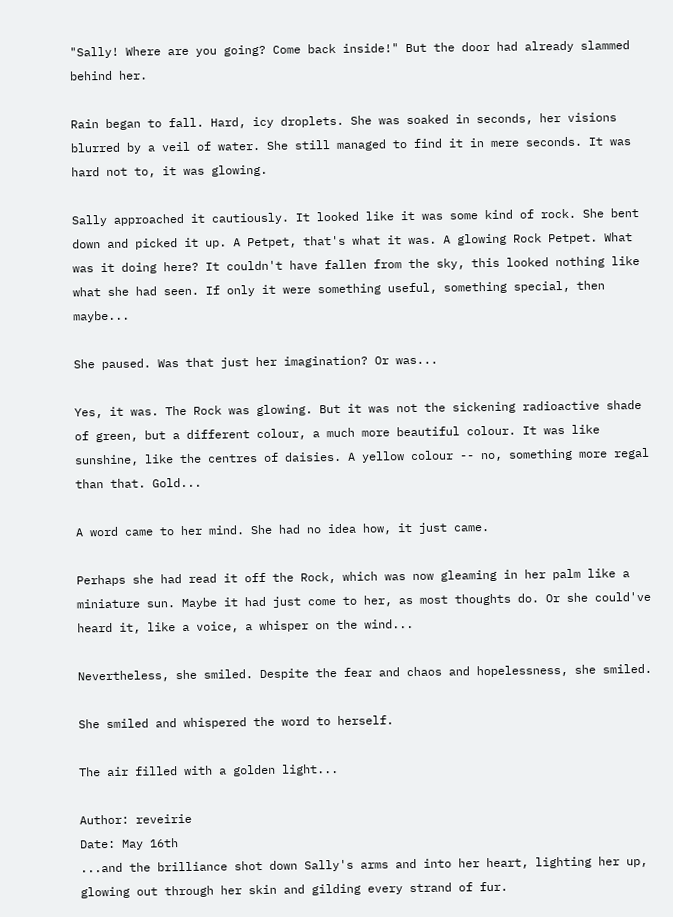"Sally! Where are you going? Come back inside!" But the door had already slammed behind her.

Rain began to fall. Hard, icy droplets. She was soaked in seconds, her visions blurred by a veil of water. She still managed to find it in mere seconds. It was hard not to, it was glowing.

Sally approached it cautiously. It looked like it was some kind of rock. She bent down and picked it up. A Petpet, that's what it was. A glowing Rock Petpet. What was it doing here? It couldn't have fallen from the sky, this looked nothing like what she had seen. If only it were something useful, something special, then maybe...

She paused. Was that just her imagination? Or was...

Yes, it was. The Rock was glowing. But it was not the sickening radioactive shade of green, but a different colour, a much more beautiful colour. It was like sunshine, like the centres of daisies. A yellow colour -- no, something more regal than that. Gold...

A word came to her mind. She had no idea how, it just came.

Perhaps she had read it off the Rock, which was now gleaming in her palm like a miniature sun. Maybe it had just come to her, as most thoughts do. Or she could've heard it, like a voice, a whisper on the wind...

Nevertheless, she smiled. Despite the fear and chaos and hopelessness, she smiled.

She smiled and whispered the word to herself.

The air filled with a golden light...

Author: reveirie
Date: May 16th
...and the brilliance shot down Sally's arms and into her heart, lighting her up, glowing out through her skin and gilding every strand of fur.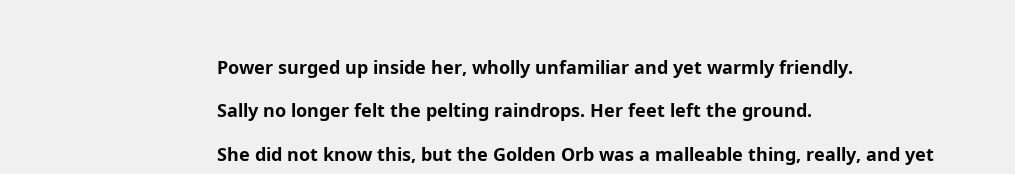Power surged up inside her, wholly unfamiliar and yet warmly friendly.

Sally no longer felt the pelting raindrops. Her feet left the ground.

She did not know this, but the Golden Orb was a malleable thing, really, and yet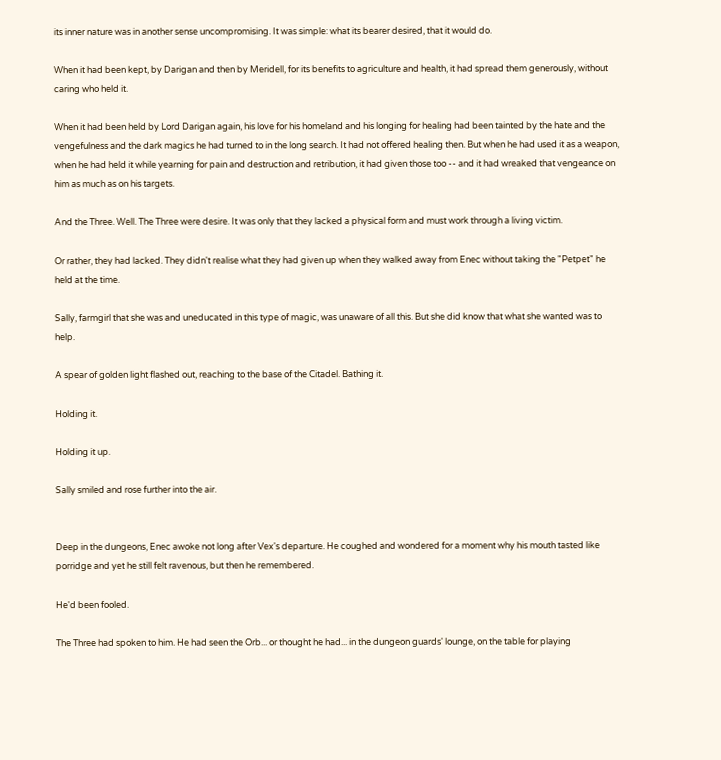its inner nature was in another sense uncompromising. It was simple: what its bearer desired, that it would do.

When it had been kept, by Darigan and then by Meridell, for its benefits to agriculture and health, it had spread them generously, without caring who held it.

When it had been held by Lord Darigan again, his love for his homeland and his longing for healing had been tainted by the hate and the vengefulness and the dark magics he had turned to in the long search. It had not offered healing then. But when he had used it as a weapon, when he had held it while yearning for pain and destruction and retribution, it had given those too -- and it had wreaked that vengeance on him as much as on his targets.

And the Three. Well. The Three were desire. It was only that they lacked a physical form and must work through a living victim.

Or rather, they had lacked. They didn't realise what they had given up when they walked away from Enec without taking the "Petpet" he held at the time.

Sally, farmgirl that she was and uneducated in this type of magic, was unaware of all this. But she did know that what she wanted was to help.

A spear of golden light flashed out, reaching to the base of the Citadel. Bathing it.

Holding it.

Holding it up.

Sally smiled and rose further into the air.


Deep in the dungeons, Enec awoke not long after Vex's departure. He coughed and wondered for a moment why his mouth tasted like porridge and yet he still felt ravenous, but then he remembered.

He'd been fooled.

The Three had spoken to him. He had seen the Orb... or thought he had... in the dungeon guards' lounge, on the table for playing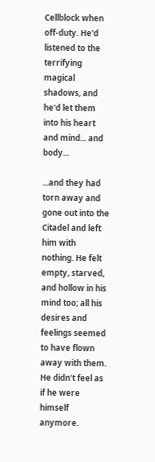Cellblock when off-duty. He'd listened to the terrifying magical shadows, and he'd let them into his heart and mind... and body...

...and they had torn away and gone out into the Citadel and left him with nothing. He felt empty, starved, and hollow in his mind too; all his desires and feelings seemed to have flown away with them. He didn't feel as if he were himself anymore.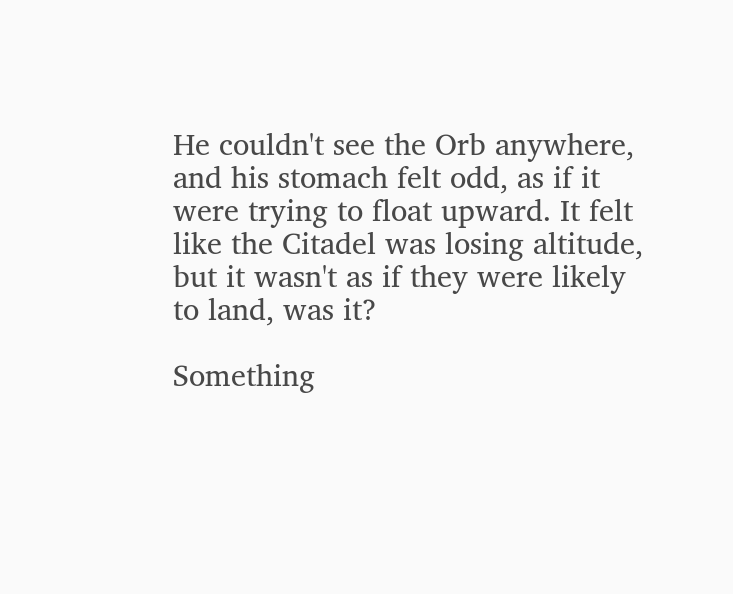He couldn't see the Orb anywhere, and his stomach felt odd, as if it were trying to float upward. It felt like the Citadel was losing altitude, but it wasn't as if they were likely to land, was it?

Something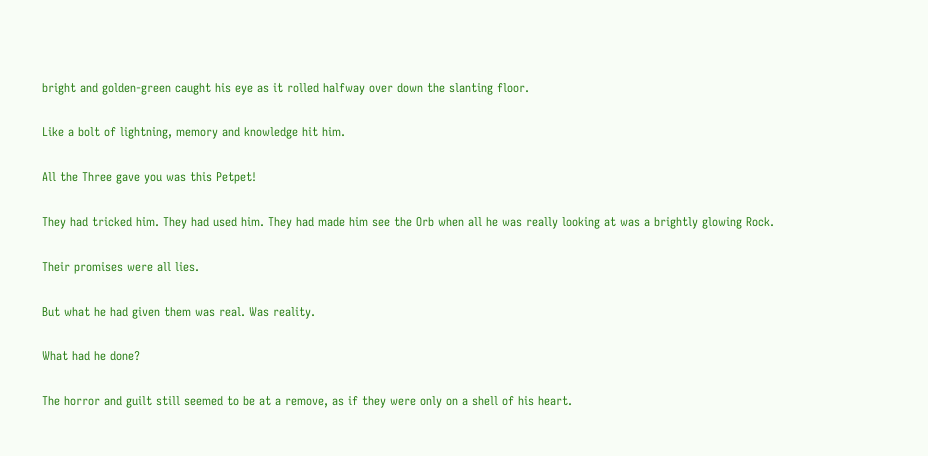bright and golden-green caught his eye as it rolled halfway over down the slanting floor.

Like a bolt of lightning, memory and knowledge hit him.

All the Three gave you was this Petpet!

They had tricked him. They had used him. They had made him see the Orb when all he was really looking at was a brightly glowing Rock.

Their promises were all lies.

But what he had given them was real. Was reality.

What had he done?

The horror and guilt still seemed to be at a remove, as if they were only on a shell of his heart.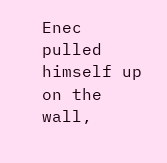Enec pulled himself up on the wall,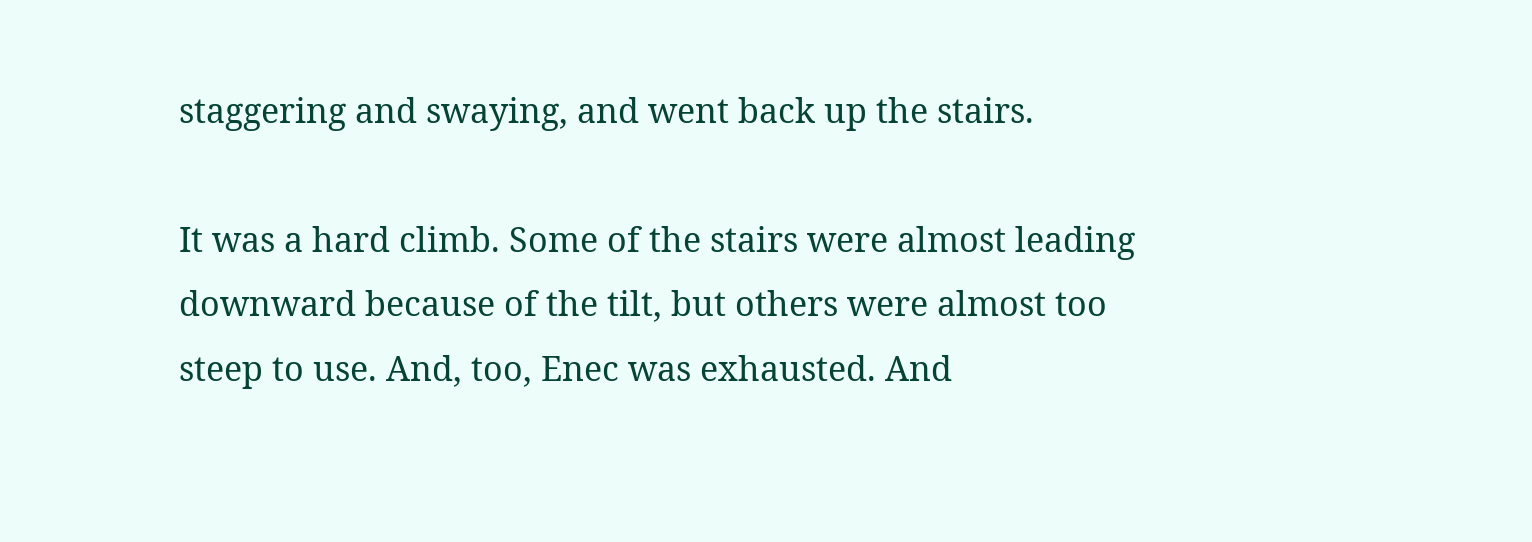staggering and swaying, and went back up the stairs.

It was a hard climb. Some of the stairs were almost leading downward because of the tilt, but others were almost too steep to use. And, too, Enec was exhausted. And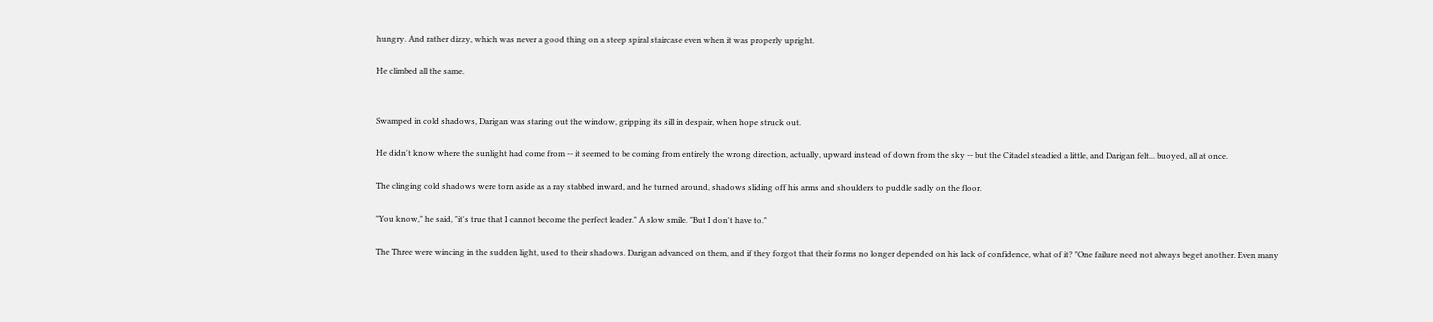hungry. And rather dizzy, which was never a good thing on a steep spiral staircase even when it was properly upright.

He climbed all the same.


Swamped in cold shadows, Darigan was staring out the window, gripping its sill in despair, when hope struck out.

He didn't know where the sunlight had come from -- it seemed to be coming from entirely the wrong direction, actually, upward instead of down from the sky -- but the Citadel steadied a little, and Darigan felt... buoyed, all at once.

The clinging cold shadows were torn aside as a ray stabbed inward, and he turned around, shadows sliding off his arms and shoulders to puddle sadly on the floor.

"You know," he said, "it's true that I cannot become the perfect leader." A slow smile. "But I don't have to."

The Three were wincing in the sudden light, used to their shadows. Darigan advanced on them, and if they forgot that their forms no longer depended on his lack of confidence, what of it? "One failure need not always beget another. Even many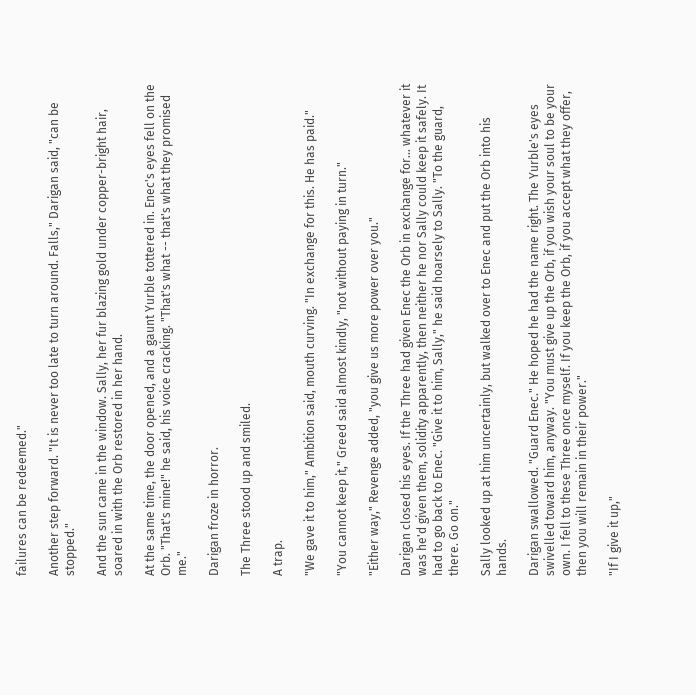failures can be redeemed."

Another step forward. "It is never too late to turn around. Falls," Darigan said, "can be stopped."

And the sun came in the window. Sally, her fur blazing gold under copper-bright hair, soared in with the Orb restored in her hand.

At the same time, the door opened, and a gaunt Yurble tottered in. Enec's eyes fell on the Orb. "That's mine!" he said, his voice cracking. "That's what -- that's what they promised me."

Darigan froze in horror.

The Three stood up and smiled.

A trap.

"We gave it to him," Ambition said, mouth curving. "In exchange for this. He has paid."

"You cannot keep it," Greed said almost kindly, "not without paying in turn."

"Either way," Revenge added, "you give us more power over you."

Darigan closed his eyes. If the Three had given Enec the Orb in exchange for... whatever it was he'd given them, solidity apparently, then neither he nor Sally could keep it safely. It had to go back to Enec. "Give it to him, Sally," he said hoarsely to Sally. "To the guard, there. Go on."

Sally looked up at him uncertainly, but walked over to Enec and put the Orb into his hands.

Darigan swallowed. "Guard Enec." He hoped he had the name right. The Yurble's eyes swivelled toward him, anyway. "You must give up the Orb, if you wish your soul to be your own. I fell to these Three once myself. If you keep the Orb, if you accept what they offer, then you will remain in their power."

"If I give it up,"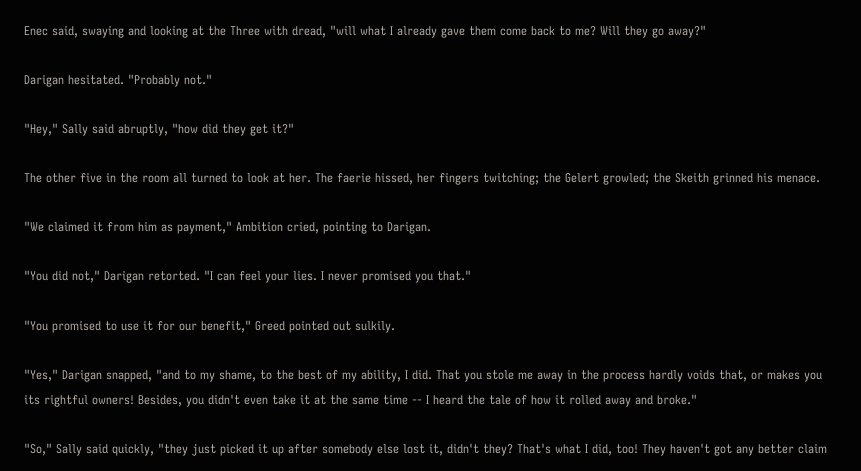Enec said, swaying and looking at the Three with dread, "will what I already gave them come back to me? Will they go away?"

Darigan hesitated. "Probably not."

"Hey," Sally said abruptly, "how did they get it?"

The other five in the room all turned to look at her. The faerie hissed, her fingers twitching; the Gelert growled; the Skeith grinned his menace.

"We claimed it from him as payment," Ambition cried, pointing to Darigan.

"You did not," Darigan retorted. "I can feel your lies. I never promised you that."

"You promised to use it for our benefit," Greed pointed out sulkily.

"Yes," Darigan snapped, "and to my shame, to the best of my ability, I did. That you stole me away in the process hardly voids that, or makes you its rightful owners! Besides, you didn't even take it at the same time -- I heard the tale of how it rolled away and broke."

"So," Sally said quickly, "they just picked it up after somebody else lost it, didn't they? That's what I did, too! They haven't got any better claim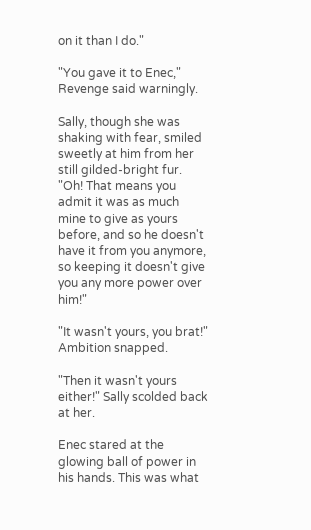on it than I do."

"You gave it to Enec," Revenge said warningly.

Sally, though she was shaking with fear, smiled sweetly at him from her still gilded-bright fur. "Oh! That means you admit it was as much mine to give as yours before, and so he doesn't have it from you anymore, so keeping it doesn't give you any more power over him!"

"It wasn't yours, you brat!" Ambition snapped.

"Then it wasn't yours either!" Sally scolded back at her.

Enec stared at the glowing ball of power in his hands. This was what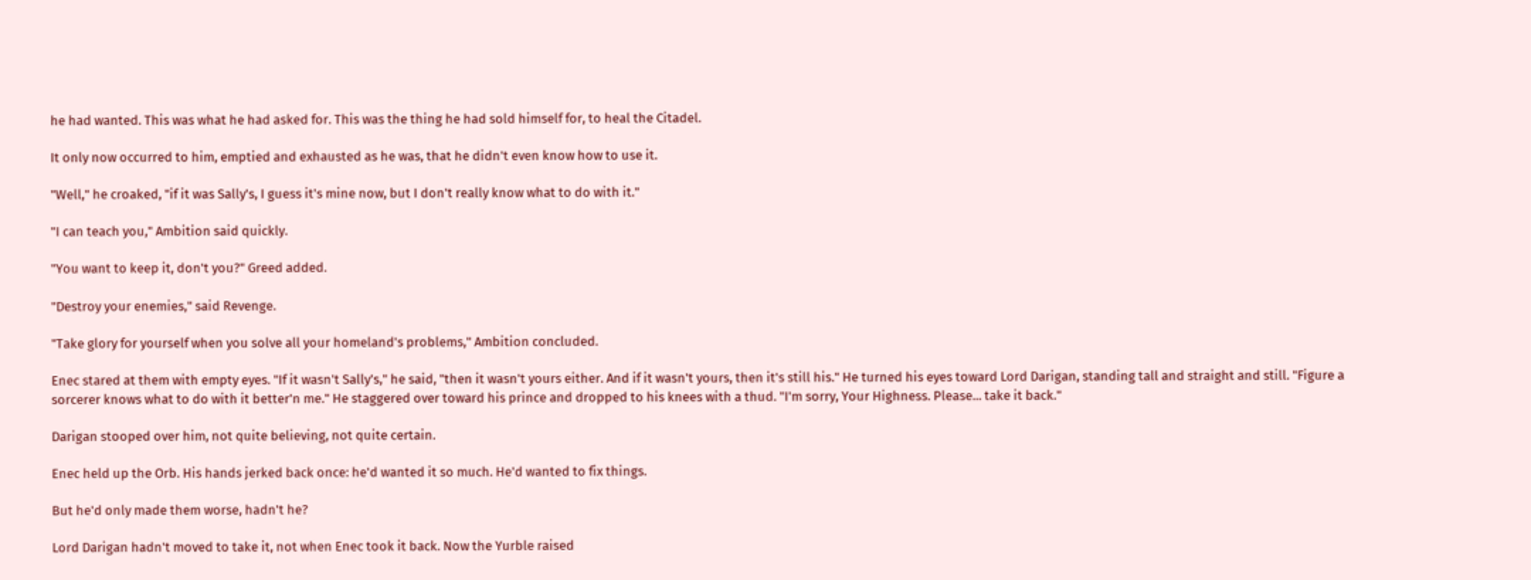he had wanted. This was what he had asked for. This was the thing he had sold himself for, to heal the Citadel.

It only now occurred to him, emptied and exhausted as he was, that he didn't even know how to use it.

"Well," he croaked, "if it was Sally's, I guess it's mine now, but I don't really know what to do with it."

"I can teach you," Ambition said quickly.

"You want to keep it, don't you?" Greed added.

"Destroy your enemies," said Revenge.

"Take glory for yourself when you solve all your homeland's problems," Ambition concluded.

Enec stared at them with empty eyes. "If it wasn't Sally's," he said, "then it wasn't yours either. And if it wasn't yours, then it's still his." He turned his eyes toward Lord Darigan, standing tall and straight and still. "Figure a sorcerer knows what to do with it better'n me." He staggered over toward his prince and dropped to his knees with a thud. "I'm sorry, Your Highness. Please... take it back."

Darigan stooped over him, not quite believing, not quite certain.

Enec held up the Orb. His hands jerked back once: he'd wanted it so much. He'd wanted to fix things.

But he'd only made them worse, hadn't he?

Lord Darigan hadn't moved to take it, not when Enec took it back. Now the Yurble raised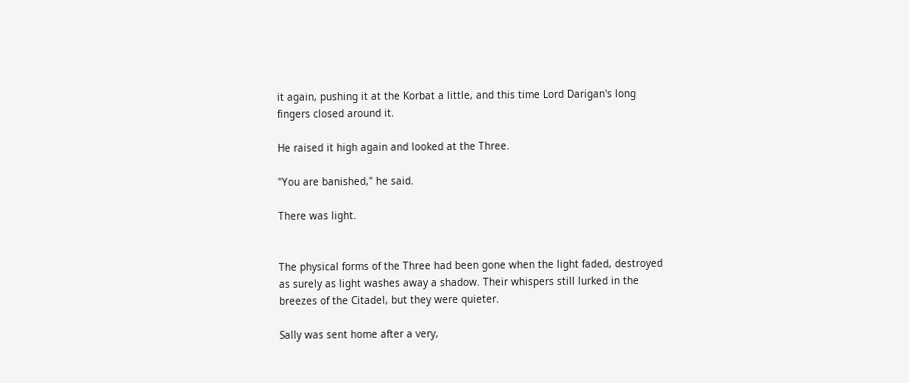it again, pushing it at the Korbat a little, and this time Lord Darigan's long fingers closed around it.

He raised it high again and looked at the Three.

"You are banished," he said.

There was light.


The physical forms of the Three had been gone when the light faded, destroyed as surely as light washes away a shadow. Their whispers still lurked in the breezes of the Citadel, but they were quieter.

Sally was sent home after a very,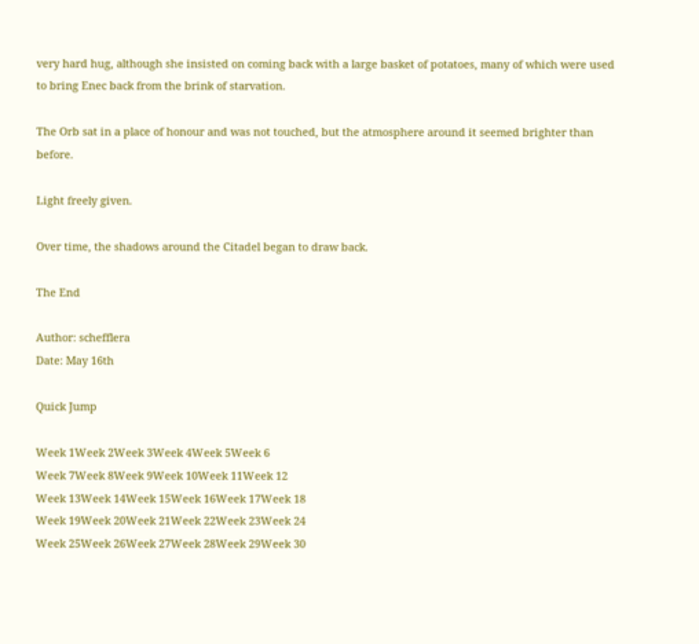very hard hug, although she insisted on coming back with a large basket of potatoes, many of which were used to bring Enec back from the brink of starvation.

The Orb sat in a place of honour and was not touched, but the atmosphere around it seemed brighter than before.

Light freely given.

Over time, the shadows around the Citadel began to draw back.

The End

Author: schefflera
Date: May 16th

Quick Jump

Week 1Week 2Week 3Week 4Week 5Week 6
Week 7Week 8Week 9Week 10Week 11Week 12
Week 13Week 14Week 15Week 16Week 17Week 18
Week 19Week 20Week 21Week 22Week 23Week 24
Week 25Week 26Week 27Week 28Week 29Week 30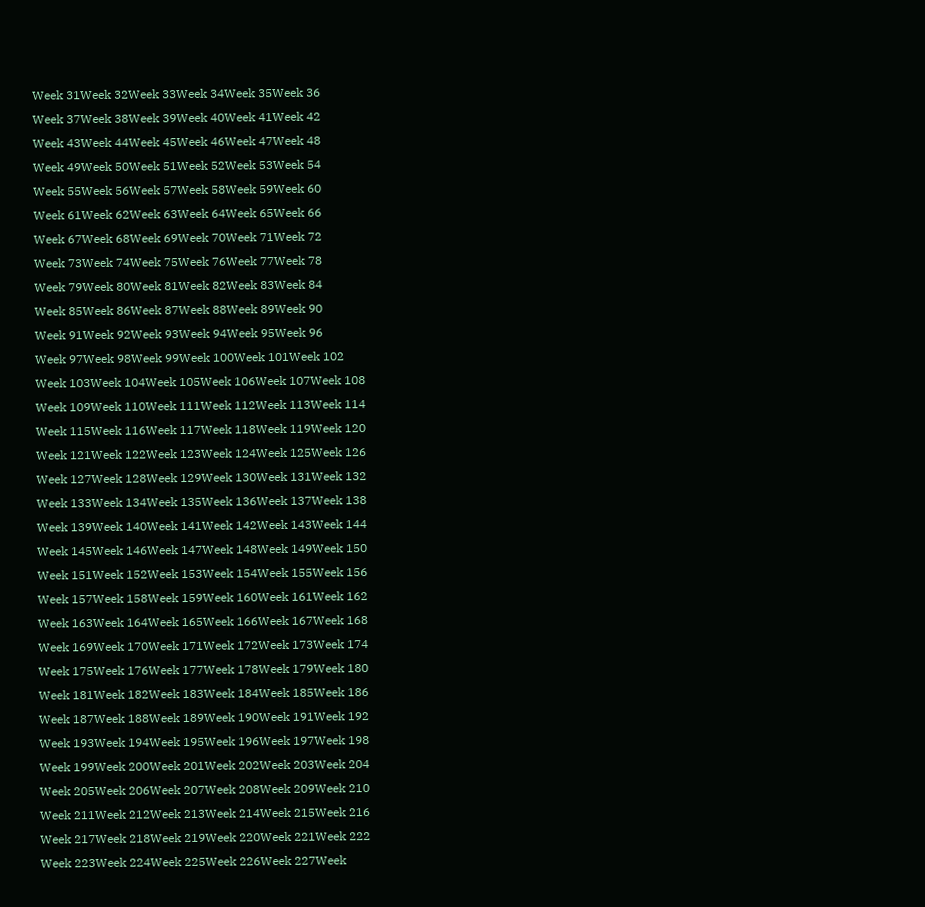Week 31Week 32Week 33Week 34Week 35Week 36
Week 37Week 38Week 39Week 40Week 41Week 42
Week 43Week 44Week 45Week 46Week 47Week 48
Week 49Week 50Week 51Week 52Week 53Week 54
Week 55Week 56Week 57Week 58Week 59Week 60
Week 61Week 62Week 63Week 64Week 65Week 66
Week 67Week 68Week 69Week 70Week 71Week 72
Week 73Week 74Week 75Week 76Week 77Week 78
Week 79Week 80Week 81Week 82Week 83Week 84
Week 85Week 86Week 87Week 88Week 89Week 90
Week 91Week 92Week 93Week 94Week 95Week 96
Week 97Week 98Week 99Week 100Week 101Week 102
Week 103Week 104Week 105Week 106Week 107Week 108
Week 109Week 110Week 111Week 112Week 113Week 114
Week 115Week 116Week 117Week 118Week 119Week 120
Week 121Week 122Week 123Week 124Week 125Week 126
Week 127Week 128Week 129Week 130Week 131Week 132
Week 133Week 134Week 135Week 136Week 137Week 138
Week 139Week 140Week 141Week 142Week 143Week 144
Week 145Week 146Week 147Week 148Week 149Week 150
Week 151Week 152Week 153Week 154Week 155Week 156
Week 157Week 158Week 159Week 160Week 161Week 162
Week 163Week 164Week 165Week 166Week 167Week 168
Week 169Week 170Week 171Week 172Week 173Week 174
Week 175Week 176Week 177Week 178Week 179Week 180
Week 181Week 182Week 183Week 184Week 185Week 186
Week 187Week 188Week 189Week 190Week 191Week 192
Week 193Week 194Week 195Week 196Week 197Week 198
Week 199Week 200Week 201Week 202Week 203Week 204
Week 205Week 206Week 207Week 208Week 209Week 210
Week 211Week 212Week 213Week 214Week 215Week 216
Week 217Week 218Week 219Week 220Week 221Week 222
Week 223Week 224Week 225Week 226Week 227Week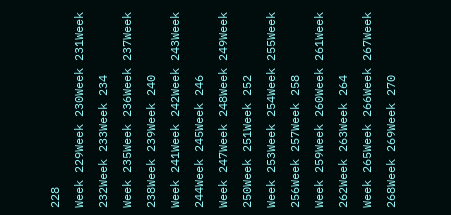228
Week 229Week 230Week 231Week 232Week 233Week 234
Week 235Week 236Week 237Week 238Week 239Week 240
Week 241Week 242Week 243Week 244Week 245Week 246
Week 247Week 248Week 249Week 250Week 251Week 252
Week 253Week 254Week 255Week 256Week 257Week 258
Week 259Week 260Week 261Week 262Week 263Week 264
Week 265Week 266Week 267Week 268Week 269Week 270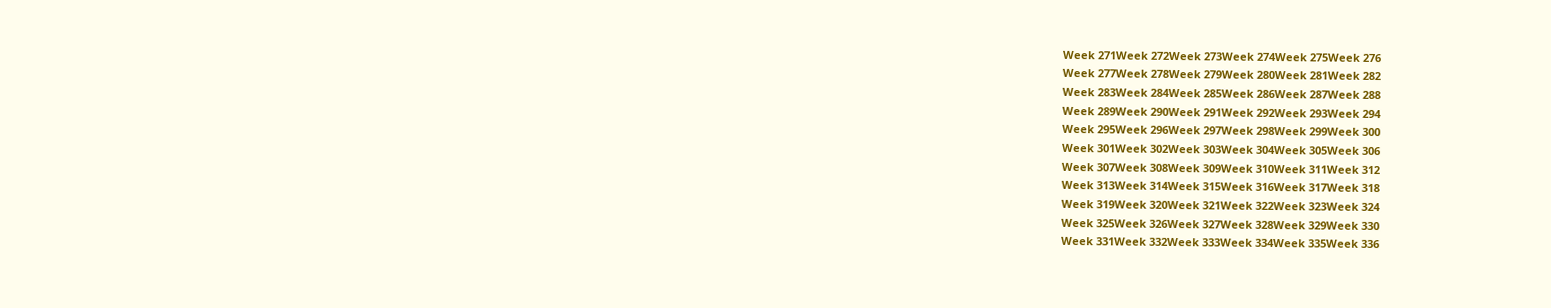Week 271Week 272Week 273Week 274Week 275Week 276
Week 277Week 278Week 279Week 280Week 281Week 282
Week 283Week 284Week 285Week 286Week 287Week 288
Week 289Week 290Week 291Week 292Week 293Week 294
Week 295Week 296Week 297Week 298Week 299Week 300
Week 301Week 302Week 303Week 304Week 305Week 306
Week 307Week 308Week 309Week 310Week 311Week 312
Week 313Week 314Week 315Week 316Week 317Week 318
Week 319Week 320Week 321Week 322Week 323Week 324
Week 325Week 326Week 327Week 328Week 329Week 330
Week 331Week 332Week 333Week 334Week 335Week 336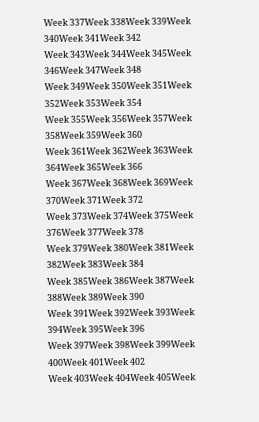Week 337Week 338Week 339Week 340Week 341Week 342
Week 343Week 344Week 345Week 346Week 347Week 348
Week 349Week 350Week 351Week 352Week 353Week 354
Week 355Week 356Week 357Week 358Week 359Week 360
Week 361Week 362Week 363Week 364Week 365Week 366
Week 367Week 368Week 369Week 370Week 371Week 372
Week 373Week 374Week 375Week 376Week 377Week 378
Week 379Week 380Week 381Week 382Week 383Week 384
Week 385Week 386Week 387Week 388Week 389Week 390
Week 391Week 392Week 393Week 394Week 395Week 396
Week 397Week 398Week 399Week 400Week 401Week 402
Week 403Week 404Week 405Week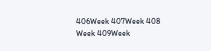406Week 407Week 408
Week 409Week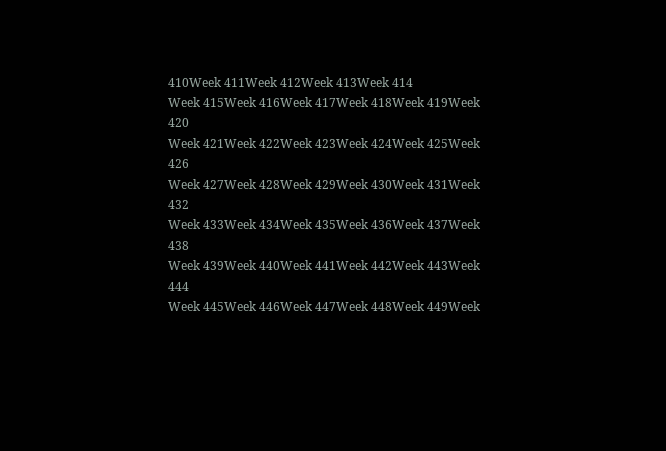410Week 411Week 412Week 413Week 414
Week 415Week 416Week 417Week 418Week 419Week 420
Week 421Week 422Week 423Week 424Week 425Week 426
Week 427Week 428Week 429Week 430Week 431Week 432
Week 433Week 434Week 435Week 436Week 437Week 438
Week 439Week 440Week 441Week 442Week 443Week 444
Week 445Week 446Week 447Week 448Week 449Week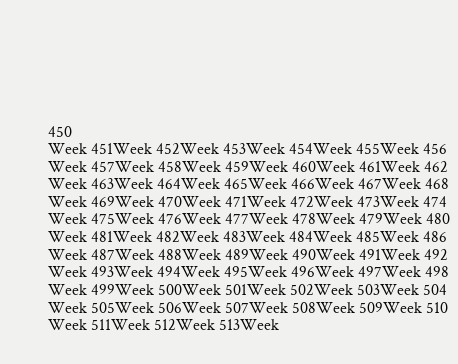450
Week 451Week 452Week 453Week 454Week 455Week 456
Week 457Week 458Week 459Week 460Week 461Week 462
Week 463Week 464Week 465Week 466Week 467Week 468
Week 469Week 470Week 471Week 472Week 473Week 474
Week 475Week 476Week 477Week 478Week 479Week 480
Week 481Week 482Week 483Week 484Week 485Week 486
Week 487Week 488Week 489Week 490Week 491Week 492
Week 493Week 494Week 495Week 496Week 497Week 498
Week 499Week 500Week 501Week 502Week 503Week 504
Week 505Week 506Week 507Week 508Week 509Week 510
Week 511Week 512Week 513Week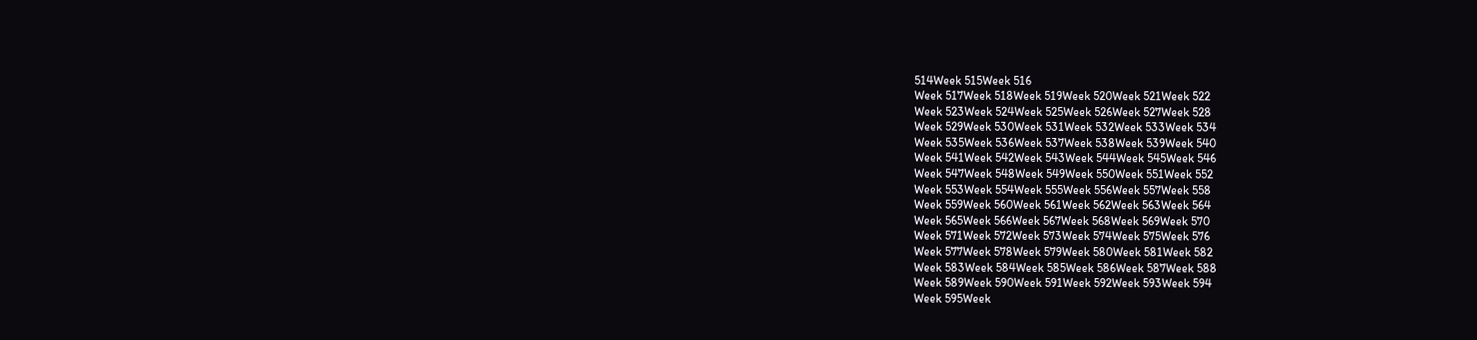514Week 515Week 516
Week 517Week 518Week 519Week 520Week 521Week 522
Week 523Week 524Week 525Week 526Week 527Week 528
Week 529Week 530Week 531Week 532Week 533Week 534
Week 535Week 536Week 537Week 538Week 539Week 540
Week 541Week 542Week 543Week 544Week 545Week 546
Week 547Week 548Week 549Week 550Week 551Week 552
Week 553Week 554Week 555Week 556Week 557Week 558
Week 559Week 560Week 561Week 562Week 563Week 564
Week 565Week 566Week 567Week 568Week 569Week 570
Week 571Week 572Week 573Week 574Week 575Week 576
Week 577Week 578Week 579Week 580Week 581Week 582
Week 583Week 584Week 585Week 586Week 587Week 588
Week 589Week 590Week 591Week 592Week 593Week 594
Week 595Week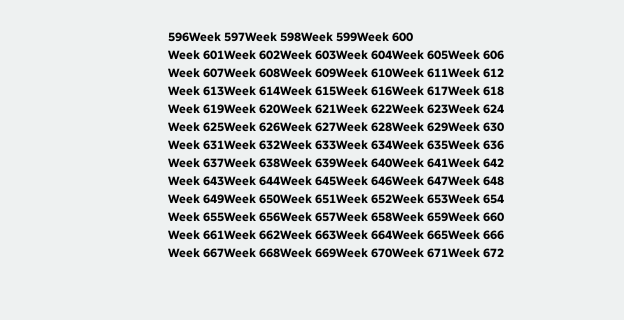596Week 597Week 598Week 599Week 600
Week 601Week 602Week 603Week 604Week 605Week 606
Week 607Week 608Week 609Week 610Week 611Week 612
Week 613Week 614Week 615Week 616Week 617Week 618
Week 619Week 620Week 621Week 622Week 623Week 624
Week 625Week 626Week 627Week 628Week 629Week 630
Week 631Week 632Week 633Week 634Week 635Week 636
Week 637Week 638Week 639Week 640Week 641Week 642
Week 643Week 644Week 645Week 646Week 647Week 648
Week 649Week 650Week 651Week 652Week 653Week 654
Week 655Week 656Week 657Week 658Week 659Week 660
Week 661Week 662Week 663Week 664Week 665Week 666
Week 667Week 668Week 669Week 670Week 671Week 672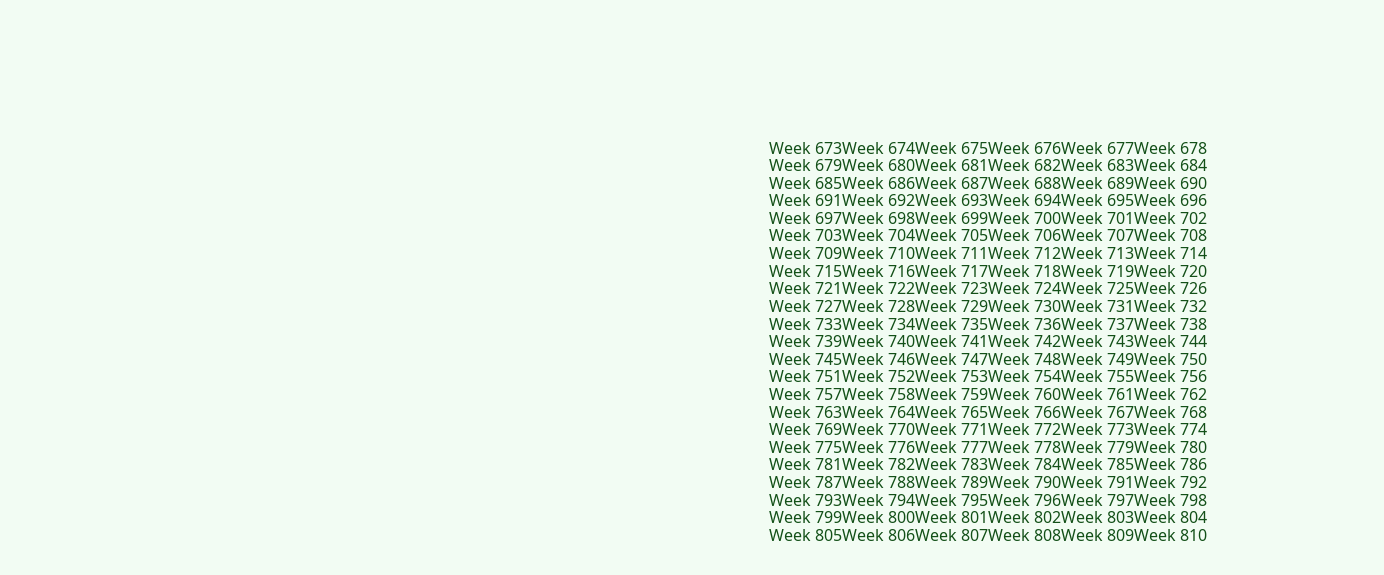Week 673Week 674Week 675Week 676Week 677Week 678
Week 679Week 680Week 681Week 682Week 683Week 684
Week 685Week 686Week 687Week 688Week 689Week 690
Week 691Week 692Week 693Week 694Week 695Week 696
Week 697Week 698Week 699Week 700Week 701Week 702
Week 703Week 704Week 705Week 706Week 707Week 708
Week 709Week 710Week 711Week 712Week 713Week 714
Week 715Week 716Week 717Week 718Week 719Week 720
Week 721Week 722Week 723Week 724Week 725Week 726
Week 727Week 728Week 729Week 730Week 731Week 732
Week 733Week 734Week 735Week 736Week 737Week 738
Week 739Week 740Week 741Week 742Week 743Week 744
Week 745Week 746Week 747Week 748Week 749Week 750
Week 751Week 752Week 753Week 754Week 755Week 756
Week 757Week 758Week 759Week 760Week 761Week 762
Week 763Week 764Week 765Week 766Week 767Week 768
Week 769Week 770Week 771Week 772Week 773Week 774
Week 775Week 776Week 777Week 778Week 779Week 780
Week 781Week 782Week 783Week 784Week 785Week 786
Week 787Week 788Week 789Week 790Week 791Week 792
Week 793Week 794Week 795Week 796Week 797Week 798
Week 799Week 800Week 801Week 802Week 803Week 804
Week 805Week 806Week 807Week 808Week 809Week 810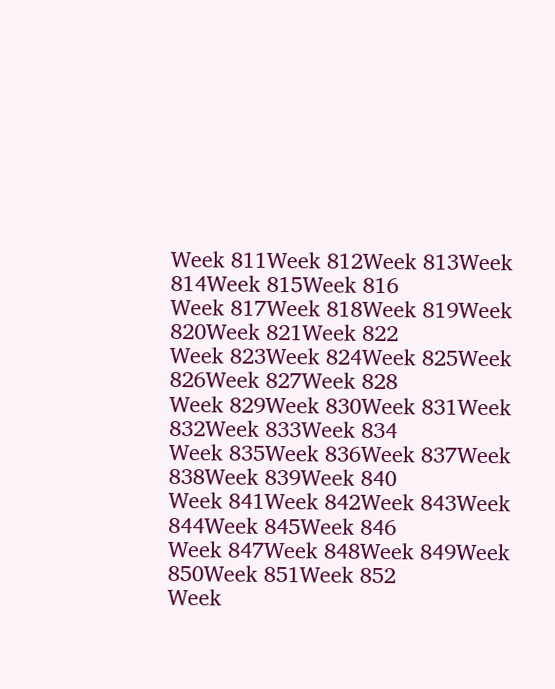Week 811Week 812Week 813Week 814Week 815Week 816
Week 817Week 818Week 819Week 820Week 821Week 822
Week 823Week 824Week 825Week 826Week 827Week 828
Week 829Week 830Week 831Week 832Week 833Week 834
Week 835Week 836Week 837Week 838Week 839Week 840
Week 841Week 842Week 843Week 844Week 845Week 846
Week 847Week 848Week 849Week 850Week 851Week 852
Week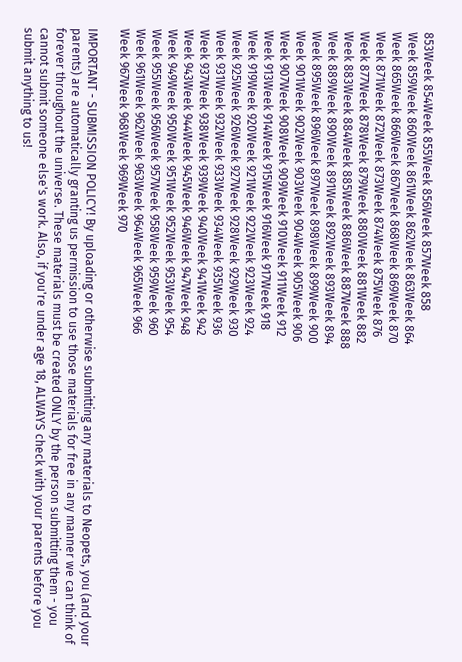853Week 854Week 855Week 856Week 857Week 858
Week 859Week 860Week 861Week 862Week 863Week 864
Week 865Week 866Week 867Week 868Week 869Week 870
Week 871Week 872Week 873Week 874Week 875Week 876
Week 877Week 878Week 879Week 880Week 881Week 882
Week 883Week 884Week 885Week 886Week 887Week 888
Week 889Week 890Week 891Week 892Week 893Week 894
Week 895Week 896Week 897Week 898Week 899Week 900
Week 901Week 902Week 903Week 904Week 905Week 906
Week 907Week 908Week 909Week 910Week 911Week 912
Week 913Week 914Week 915Week 916Week 917Week 918
Week 919Week 920Week 921Week 922Week 923Week 924
Week 925Week 926Week 927Week 928Week 929Week 930
Week 931Week 932Week 933Week 934Week 935Week 936
Week 937Week 938Week 939Week 940Week 941Week 942
Week 943Week 944Week 945Week 946Week 947Week 948
Week 949Week 950Week 951Week 952Week 953Week 954
Week 955Week 956Week 957Week 958Week 959Week 960
Week 961Week 962Week 963Week 964Week 965Week 966
Week 967Week 968Week 969Week 970

IMPORTANT - SUBMISSION POLICY! By uploading or otherwise submitting any materials to Neopets, you (and your parents) are automatically granting us permission to use those materials for free in any manner we can think of forever throughout the universe. These materials must be created ONLY by the person submitting them - you cannot submit someone else's work. Also, if you're under age 18, ALWAYS check with your parents before you submit anything to us!